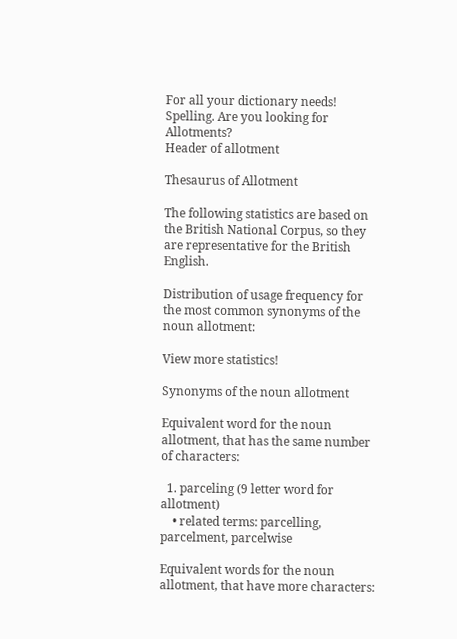For all your dictionary needs!
Spelling. Are you looking for Allotments?
Header of allotment

Thesaurus of Allotment

The following statistics are based on the British National Corpus, so they are representative for the British English.

Distribution of usage frequency for the most common synonyms of the noun allotment:

View more statistics!

Synonyms of the noun allotment

Equivalent word for the noun allotment, that has the same number of characters:

  1. parceling (9 letter word for allotment)
    • related terms: parcelling, parcelment, parcelwise

Equivalent words for the noun allotment, that have more characters: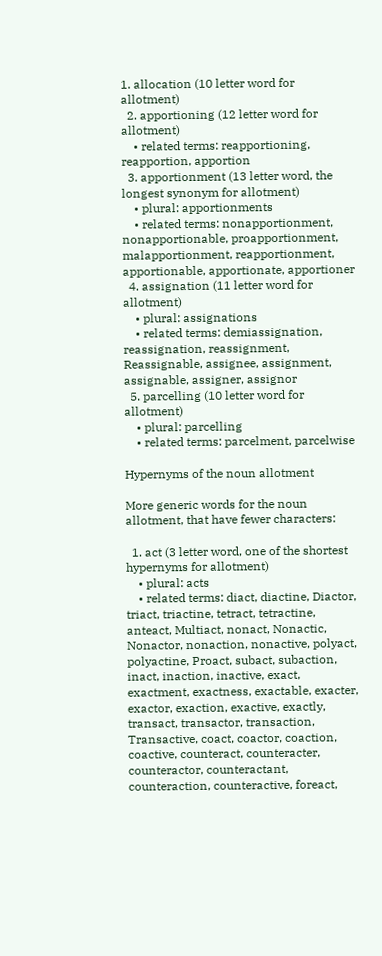1. allocation (10 letter word for allotment)
  2. apportioning (12 letter word for allotment)
    • related terms: reapportioning, reapportion, apportion
  3. apportionment (13 letter word, the longest synonym for allotment)
    • plural: apportionments
    • related terms: nonapportionment, nonapportionable, proapportionment, malapportionment, reapportionment, apportionable, apportionate, apportioner
  4. assignation (11 letter word for allotment)
    • plural: assignations
    • related terms: demiassignation, reassignation, reassignment, Reassignable, assignee, assignment, assignable, assigner, assignor
  5. parcelling (10 letter word for allotment)
    • plural: parcelling
    • related terms: parcelment, parcelwise

Hypernyms of the noun allotment

More generic words for the noun allotment, that have fewer characters:

  1. act (3 letter word, one of the shortest hypernyms for allotment)
    • plural: acts
    • related terms: diact, diactine, Diactor, triact, triactine, tetract, tetractine, anteact, Multiact, nonact, Nonactic, Nonactor, nonaction, nonactive, polyact, polyactine, Proact, subact, subaction, inact, inaction, inactive, exact, exactment, exactness, exactable, exacter, exactor, exaction, exactive, exactly, transact, transactor, transaction, Transactive, coact, coactor, coaction, coactive, counteract, counteracter, counteractor, counteractant, counteraction, counteractive, foreact,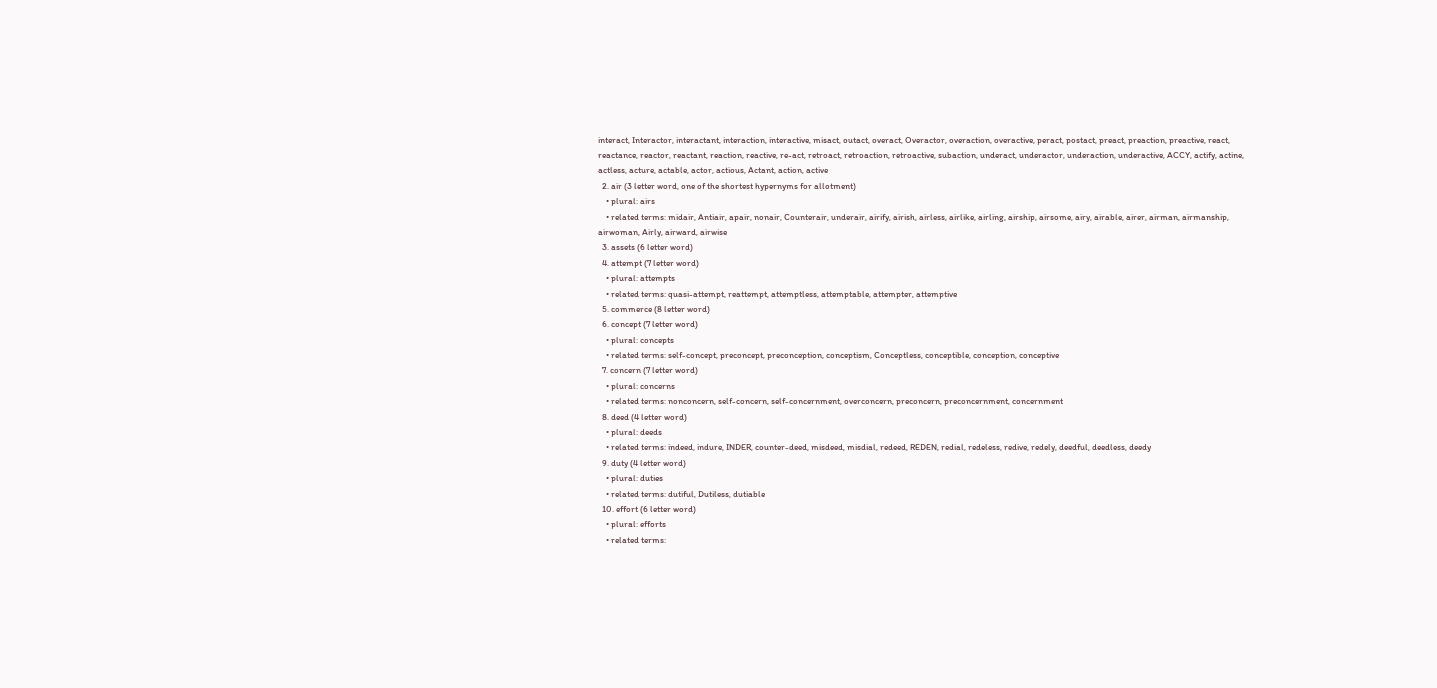interact, Interactor, interactant, interaction, interactive, misact, outact, overact, Overactor, overaction, overactive, peract, postact, preact, preaction, preactive, react, reactance, reactor, reactant, reaction, reactive, re-act, retroact, retroaction, retroactive, subaction, underact, underactor, underaction, underactive, ACCY, actify, actine, actless, acture, actable, actor, actious, Actant, action, active
  2. air (3 letter word, one of the shortest hypernyms for allotment)
    • plural: airs
    • related terms: midair, Antiair, apair, nonair, Counterair, underair, airify, airish, airless, airlike, airling, airship, airsome, airy, airable, airer, airman, airmanship, airwoman, Airly, airward, airwise
  3. assets (6 letter word)
  4. attempt (7 letter word)
    • plural: attempts
    • related terms: quasi-attempt, reattempt, attemptless, attemptable, attempter, attemptive
  5. commerce (8 letter word)
  6. concept (7 letter word)
    • plural: concepts
    • related terms: self-concept, preconcept, preconception, conceptism, Conceptless, conceptible, conception, conceptive
  7. concern (7 letter word)
    • plural: concerns
    • related terms: nonconcern, self-concern, self-concernment, overconcern, preconcern, preconcernment, concernment
  8. deed (4 letter word)
    • plural: deeds
    • related terms: indeed, indure, INDER, counter-deed, misdeed, misdial, redeed, REDEN, redial, redeless, redive, redely, deedful, deedless, deedy
  9. duty (4 letter word)
    • plural: duties
    • related terms: dutiful, Dutiless, dutiable
  10. effort (6 letter word)
    • plural: efforts
    • related terms: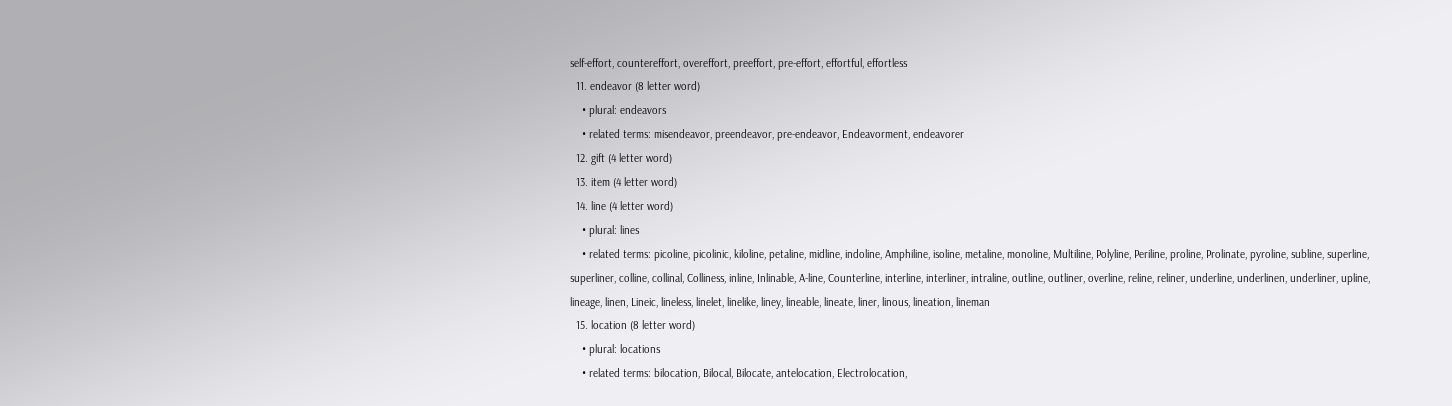self-effort, countereffort, overeffort, preeffort, pre-effort, effortful, effortless
  11. endeavor (8 letter word)
    • plural: endeavors
    • related terms: misendeavor, preendeavor, pre-endeavor, Endeavorment, endeavorer
  12. gift (4 letter word)
  13. item (4 letter word)
  14. line (4 letter word)
    • plural: lines
    • related terms: picoline, picolinic, kiloline, petaline, midline, indoline, Amphiline, isoline, metaline, monoline, Multiline, Polyline, Periline, proline, Prolinate, pyroline, subline, superline, superliner, colline, collinal, Colliness, inline, Inlinable, A-line, Counterline, interline, interliner, intraline, outline, outliner, overline, reline, reliner, underline, underlinen, underliner, upline, lineage, linen, Lineic, lineless, linelet, linelike, liney, lineable, lineate, liner, linous, lineation, lineman
  15. location (8 letter word)
    • plural: locations
    • related terms: bilocation, Bilocal, Bilocate, antelocation, Electrolocation,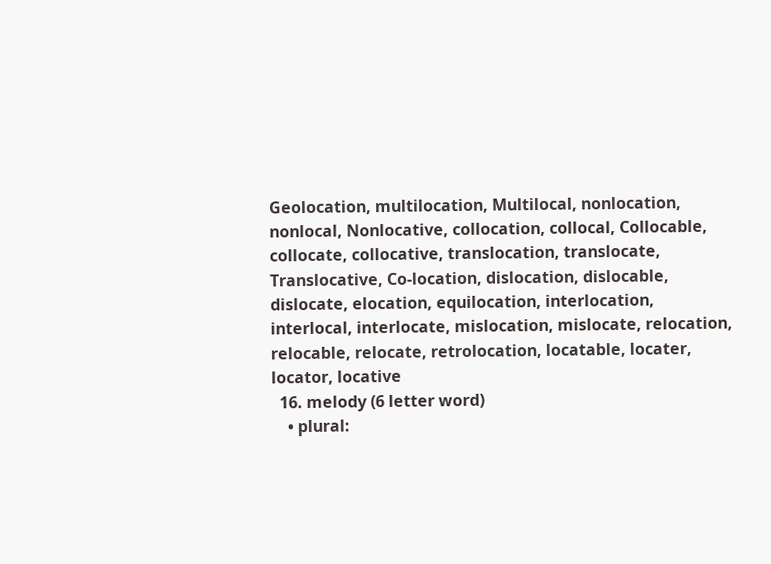Geolocation, multilocation, Multilocal, nonlocation, nonlocal, Nonlocative, collocation, collocal, Collocable, collocate, collocative, translocation, translocate, Translocative, Co-location, dislocation, dislocable, dislocate, elocation, equilocation, interlocation, interlocal, interlocate, mislocation, mislocate, relocation, relocable, relocate, retrolocation, locatable, locater, locator, locative
  16. melody (6 letter word)
    • plural: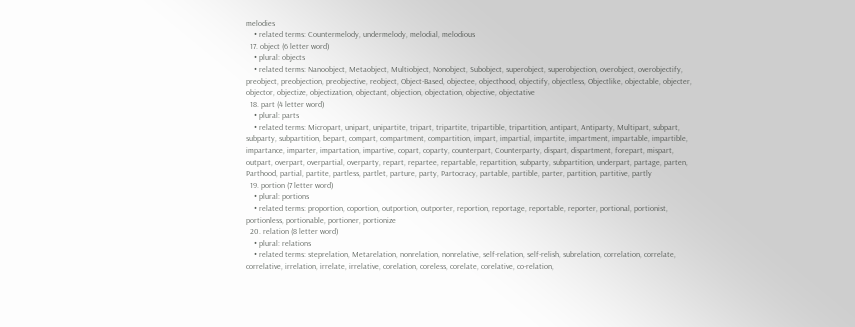melodies
    • related terms: Countermelody, undermelody, melodial, melodious
  17. object (6 letter word)
    • plural: objects
    • related terms: Nanoobject, Metaobject, Multiobject, Nonobject, Subobject, superobject, superobjection, overobject, overobjectify, preobject, preobjection, preobjective, reobject, Object-Based, objectee, objecthood, objectify, objectless, Objectlike, objectable, objecter, objector, objectize, objectization, objectant, objection, objectation, objective, objectative
  18. part (4 letter word)
    • plural: parts
    • related terms: Micropart, unipart, unipartite, tripart, tripartite, tripartible, tripartition, antipart, Antiparty, Multipart, subpart, subparty, subpartition, bepart, compart, compartment, compartition, impart, impartial, impartite, impartment, impartable, impartible, impartance, imparter, impartation, impartive, copart, coparty, counterpart, Counterparty, dispart, dispartment, forepart, mispart, outpart, overpart, overpartial, overparty, repart, repartee, repartable, repartition, subparty, subpartition, underpart, partage, parten, Parthood, partial, partite, partless, partlet, parture, party, Partocracy, partable, partible, parter, partition, partitive, partly
  19. portion (7 letter word)
    • plural: portions
    • related terms: proportion, coportion, outportion, outporter, reportion, reportage, reportable, reporter, portional, portionist, portionless, portionable, portioner, portionize
  20. relation (8 letter word)
    • plural: relations
    • related terms: steprelation, Metarelation, nonrelation, nonrelative, self-relation, self-relish, subrelation, correlation, correlate, correlative, irrelation, irrelate, irrelative, corelation, coreless, corelate, corelative, co-relation,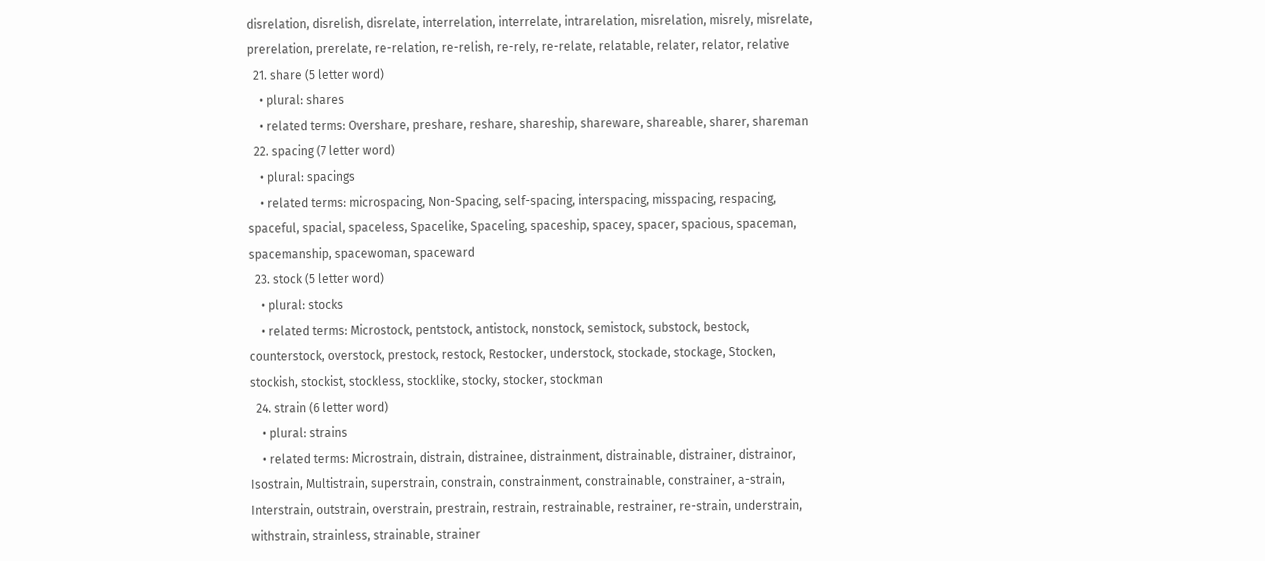disrelation, disrelish, disrelate, interrelation, interrelate, intrarelation, misrelation, misrely, misrelate, prerelation, prerelate, re-relation, re-relish, re-rely, re-relate, relatable, relater, relator, relative
  21. share (5 letter word)
    • plural: shares
    • related terms: Overshare, preshare, reshare, shareship, shareware, shareable, sharer, shareman
  22. spacing (7 letter word)
    • plural: spacings
    • related terms: microspacing, Non-Spacing, self-spacing, interspacing, misspacing, respacing, spaceful, spacial, spaceless, Spacelike, Spaceling, spaceship, spacey, spacer, spacious, spaceman, spacemanship, spacewoman, spaceward
  23. stock (5 letter word)
    • plural: stocks
    • related terms: Microstock, pentstock, antistock, nonstock, semistock, substock, bestock, counterstock, overstock, prestock, restock, Restocker, understock, stockade, stockage, Stocken, stockish, stockist, stockless, stocklike, stocky, stocker, stockman
  24. strain (6 letter word)
    • plural: strains
    • related terms: Microstrain, distrain, distrainee, distrainment, distrainable, distrainer, distrainor, Isostrain, Multistrain, superstrain, constrain, constrainment, constrainable, constrainer, a-strain, Interstrain, outstrain, overstrain, prestrain, restrain, restrainable, restrainer, re-strain, understrain, withstrain, strainless, strainable, strainer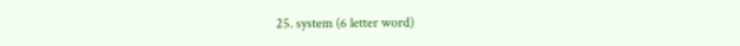25. system (6 letter word)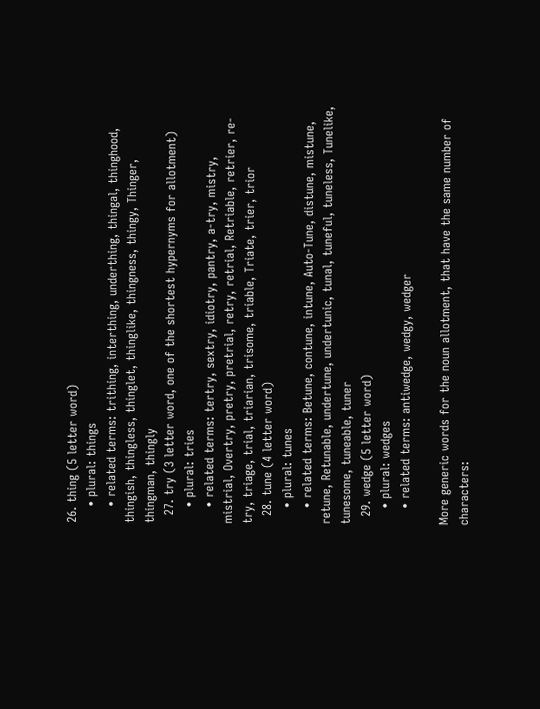26. thing (5 letter word)
    • plural: things
    • related terms: trithing, interthing, underthing, thingal, thinghood, thingish, thingless, thinglet, thinglike, thingness, thingy, Thinger, thingman, thingly
  27. try (3 letter word, one of the shortest hypernyms for allotment)
    • plural: tries
    • related terms: tertry, sextry, idiotry, pantry, a-try, mistry, mistrial, Overtry, pretry, pretrial, retry, retrial, Retriable, retrier, re-try, triage, trial, triarian, trisome, triable, Triate, trier, trior
  28. tune (4 letter word)
    • plural: tunes
    • related terms: Betune, contune, intune, Auto-Tune, distune, mistune, retune, Retunable, undertune, undertunic, tunal, tuneful, tuneless, Tunelike, tunesome, tuneable, tuner
  29. wedge (5 letter word)
    • plural: wedges
    • related terms: antiwedge, wedgy, wedger

More generic words for the noun allotment, that have the same number of characters: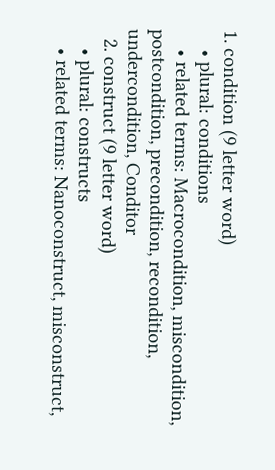1. condition (9 letter word)
    • plural: conditions
    • related terms: Macrocondition, miscondition, postcondition, precondition, recondition, undercondition, Conditor
  2. construct (9 letter word)
    • plural: constructs
    • related terms: Nanoconstruct, misconstruct,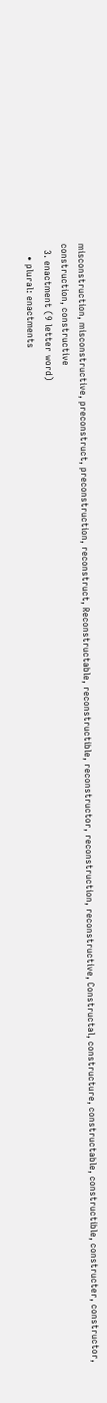misconstruction, misconstructive, preconstruct, preconstruction, reconstruct, Reconstructable, reconstructible, reconstructor, reconstruction, reconstructive, Constructal, constructure, constructable, constructible, constructer, constructor, construction, constructive
  3. enactment (9 letter word)
    • plural: enactments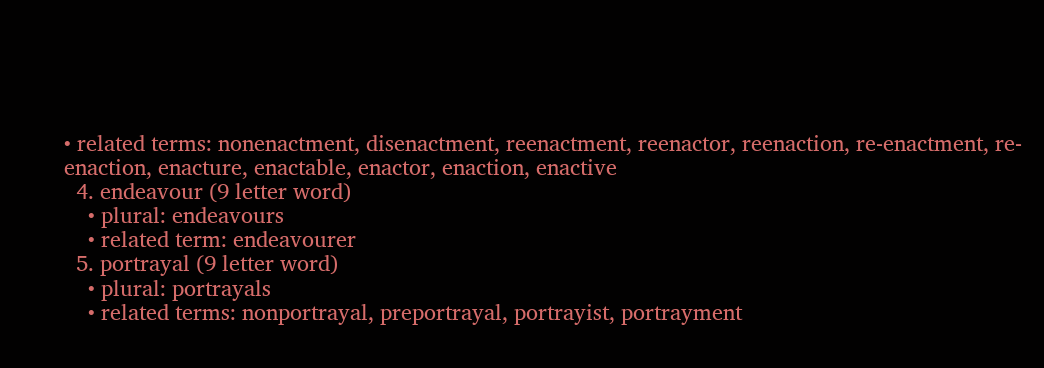• related terms: nonenactment, disenactment, reenactment, reenactor, reenaction, re-enactment, re-enaction, enacture, enactable, enactor, enaction, enactive
  4. endeavour (9 letter word)
    • plural: endeavours
    • related term: endeavourer
  5. portrayal (9 letter word)
    • plural: portrayals
    • related terms: nonportrayal, preportrayal, portrayist, portrayment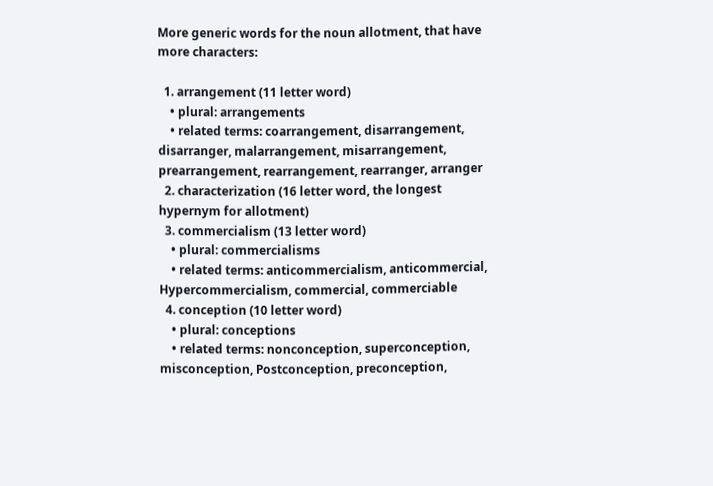More generic words for the noun allotment, that have more characters:

  1. arrangement (11 letter word)
    • plural: arrangements
    • related terms: coarrangement, disarrangement, disarranger, malarrangement, misarrangement, prearrangement, rearrangement, rearranger, arranger
  2. characterization (16 letter word, the longest hypernym for allotment)
  3. commercialism (13 letter word)
    • plural: commercialisms
    • related terms: anticommercialism, anticommercial, Hypercommercialism, commercial, commerciable
  4. conception (10 letter word)
    • plural: conceptions
    • related terms: nonconception, superconception, misconception, Postconception, preconception,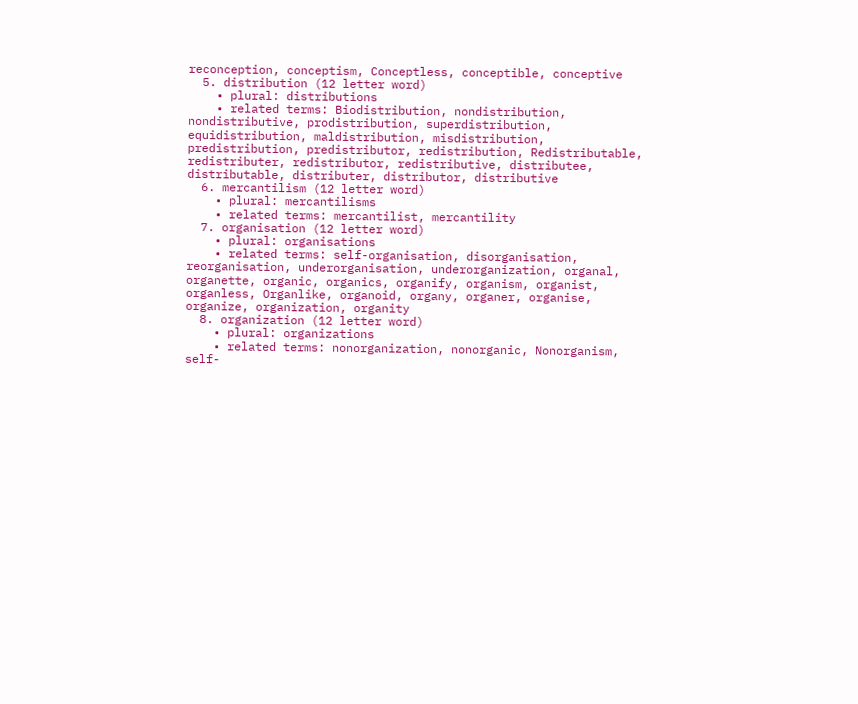reconception, conceptism, Conceptless, conceptible, conceptive
  5. distribution (12 letter word)
    • plural: distributions
    • related terms: Biodistribution, nondistribution, nondistributive, prodistribution, superdistribution, equidistribution, maldistribution, misdistribution, predistribution, predistributor, redistribution, Redistributable, redistributer, redistributor, redistributive, distributee, distributable, distributer, distributor, distributive
  6. mercantilism (12 letter word)
    • plural: mercantilisms
    • related terms: mercantilist, mercantility
  7. organisation (12 letter word)
    • plural: organisations
    • related terms: self-organisation, disorganisation, reorganisation, underorganisation, underorganization, organal, organette, organic, organics, organify, organism, organist, organless, Organlike, organoid, organy, organer, organise, organize, organization, organity
  8. organization (12 letter word)
    • plural: organizations
    • related terms: nonorganization, nonorganic, Nonorganism, self-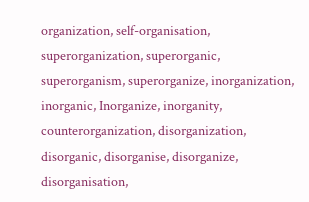organization, self-organisation, superorganization, superorganic, superorganism, superorganize, inorganization, inorganic, Inorganize, inorganity, counterorganization, disorganization, disorganic, disorganise, disorganize, disorganisation,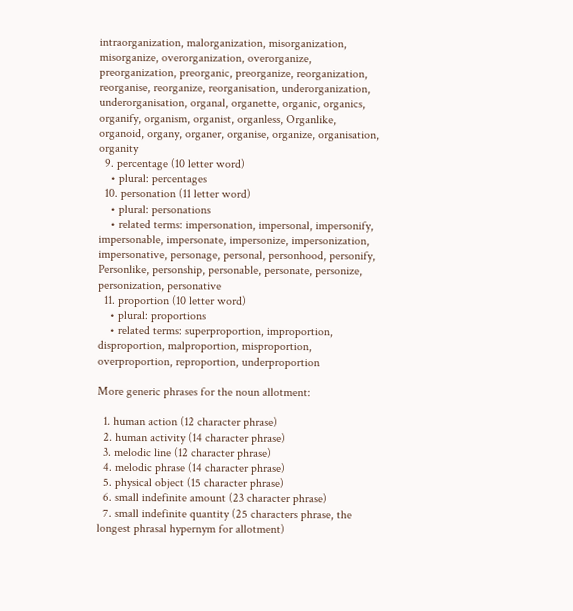intraorganization, malorganization, misorganization, misorganize, overorganization, overorganize, preorganization, preorganic, preorganize, reorganization, reorganise, reorganize, reorganisation, underorganization, underorganisation, organal, organette, organic, organics, organify, organism, organist, organless, Organlike, organoid, organy, organer, organise, organize, organisation, organity
  9. percentage (10 letter word)
    • plural: percentages
  10. personation (11 letter word)
    • plural: personations
    • related terms: impersonation, impersonal, impersonify, impersonable, impersonate, impersonize, impersonization, impersonative, personage, personal, personhood, personify, Personlike, personship, personable, personate, personize, personization, personative
  11. proportion (10 letter word)
    • plural: proportions
    • related terms: superproportion, improportion, disproportion, malproportion, misproportion, overproportion, reproportion, underproportion

More generic phrases for the noun allotment:

  1. human action (12 character phrase)
  2. human activity (14 character phrase)
  3. melodic line (12 character phrase)
  4. melodic phrase (14 character phrase)
  5. physical object (15 character phrase)
  6. small indefinite amount (23 character phrase)
  7. small indefinite quantity (25 characters phrase, the longest phrasal hypernym for allotment)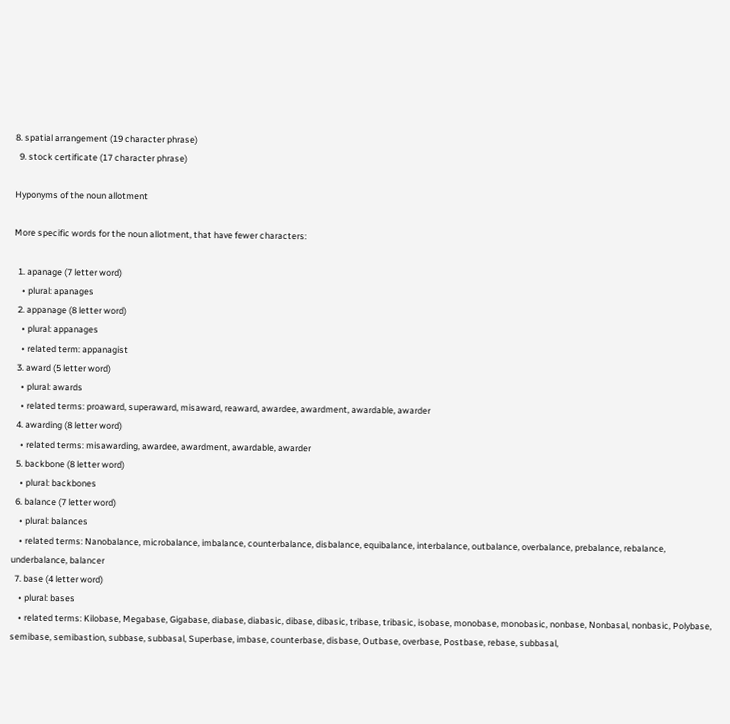8. spatial arrangement (19 character phrase)
  9. stock certificate (17 character phrase)

Hyponyms of the noun allotment

More specific words for the noun allotment, that have fewer characters:

  1. apanage (7 letter word)
    • plural: apanages
  2. appanage (8 letter word)
    • plural: appanages
    • related term: appanagist
  3. award (5 letter word)
    • plural: awards
    • related terms: proaward, superaward, misaward, reaward, awardee, awardment, awardable, awarder
  4. awarding (8 letter word)
    • related terms: misawarding, awardee, awardment, awardable, awarder
  5. backbone (8 letter word)
    • plural: backbones
  6. balance (7 letter word)
    • plural: balances
    • related terms: Nanobalance, microbalance, imbalance, counterbalance, disbalance, equibalance, interbalance, outbalance, overbalance, prebalance, rebalance, underbalance, balancer
  7. base (4 letter word)
    • plural: bases
    • related terms: Kilobase, Megabase, Gigabase, diabase, diabasic, dibase, dibasic, tribase, tribasic, isobase, monobase, monobasic, nonbase, Nonbasal, nonbasic, Polybase, semibase, semibastion, subbase, subbasal, Superbase, imbase, counterbase, disbase, Outbase, overbase, Postbase, rebase, subbasal,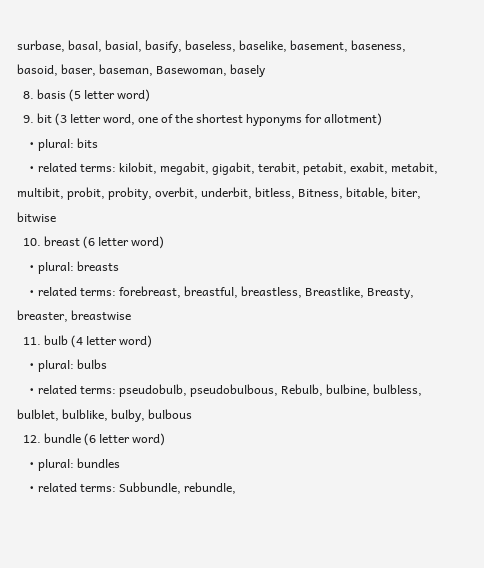surbase, basal, basial, basify, baseless, baselike, basement, baseness, basoid, baser, baseman, Basewoman, basely
  8. basis (5 letter word)
  9. bit (3 letter word, one of the shortest hyponyms for allotment)
    • plural: bits
    • related terms: kilobit, megabit, gigabit, terabit, petabit, exabit, metabit, multibit, probit, probity, overbit, underbit, bitless, Bitness, bitable, biter, bitwise
  10. breast (6 letter word)
    • plural: breasts
    • related terms: forebreast, breastful, breastless, Breastlike, Breasty, breaster, breastwise
  11. bulb (4 letter word)
    • plural: bulbs
    • related terms: pseudobulb, pseudobulbous, Rebulb, bulbine, bulbless, bulblet, bulblike, bulby, bulbous
  12. bundle (6 letter word)
    • plural: bundles
    • related terms: Subbundle, rebundle,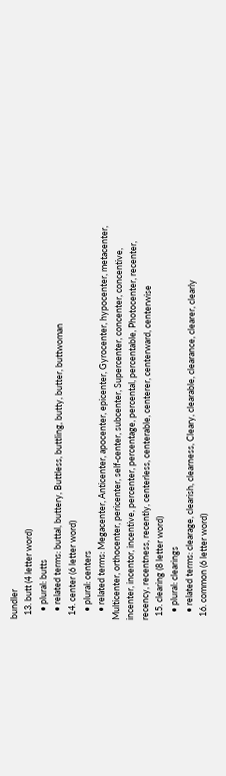bundler
  13. butt (4 letter word)
    • plural: butts
    • related terms: buttal, buttery, Buttless, buttling, butty, butter, buttwoman
  14. center (6 letter word)
    • plural: centers
    • related terms: Megacenter, Anticenter, apocenter, epicenter, Gyrocenter, hypocenter, metacenter, Multicenter, orthocenter, pericenter, self-center, subcenter, Supercenter, concenter, concentive, incenter, incentor, incentive, percenter, percentage, percental, percentable, Photocenter, recenter, recency, recentness, recently, centerless, centerable, centerer, centerward, centerwise
  15. clearing (8 letter word)
    • plural: clearings
    • related terms: clearage, clearish, clearness, Cleary, clearable, clearance, clearer, clearly
  16. common (6 letter word)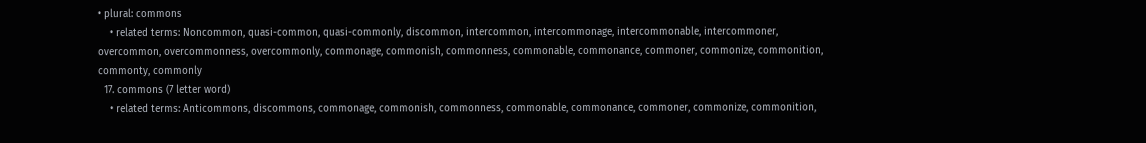• plural: commons
    • related terms: Noncommon, quasi-common, quasi-commonly, discommon, intercommon, intercommonage, intercommonable, intercommoner, overcommon, overcommonness, overcommonly, commonage, commonish, commonness, commonable, commonance, commoner, commonize, commonition, commonty, commonly
  17. commons (7 letter word)
    • related terms: Anticommons, discommons, commonage, commonish, commonness, commonable, commonance, commoner, commonize, commonition,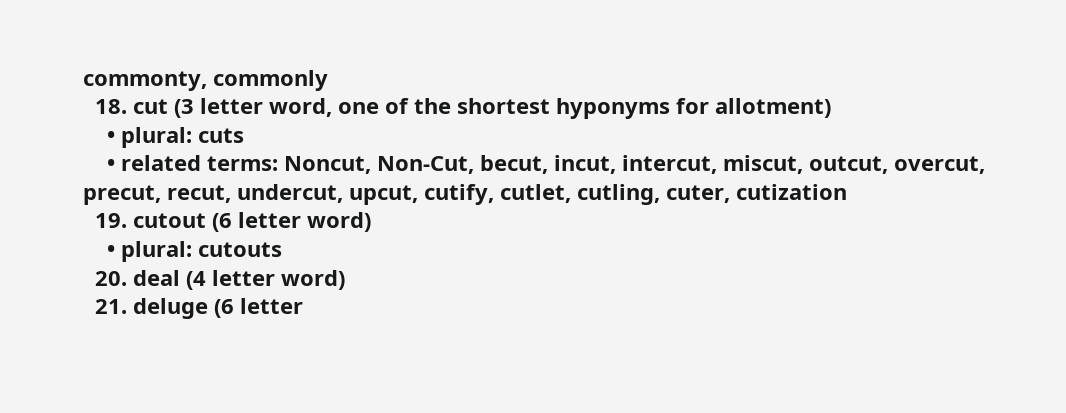commonty, commonly
  18. cut (3 letter word, one of the shortest hyponyms for allotment)
    • plural: cuts
    • related terms: Noncut, Non-Cut, becut, incut, intercut, miscut, outcut, overcut, precut, recut, undercut, upcut, cutify, cutlet, cutling, cuter, cutization
  19. cutout (6 letter word)
    • plural: cutouts
  20. deal (4 letter word)
  21. deluge (6 letter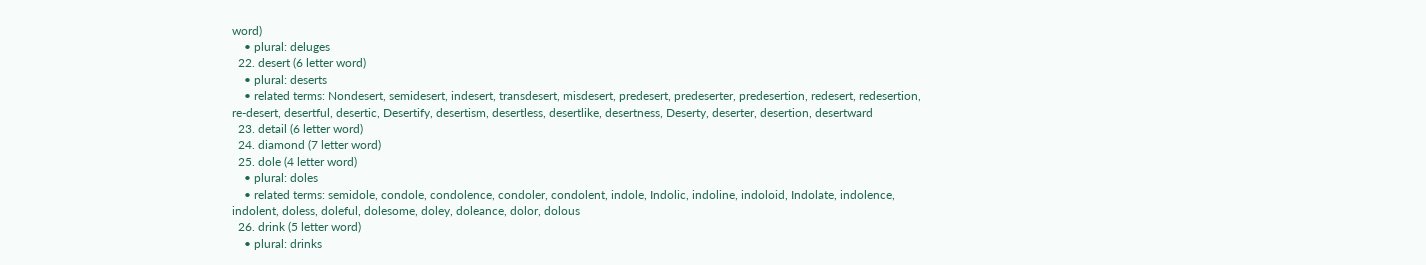word)
    • plural: deluges
  22. desert (6 letter word)
    • plural: deserts
    • related terms: Nondesert, semidesert, indesert, transdesert, misdesert, predesert, predeserter, predesertion, redesert, redesertion, re-desert, desertful, desertic, Desertify, desertism, desertless, desertlike, desertness, Deserty, deserter, desertion, desertward
  23. detail (6 letter word)
  24. diamond (7 letter word)
  25. dole (4 letter word)
    • plural: doles
    • related terms: semidole, condole, condolence, condoler, condolent, indole, Indolic, indoline, indoloid, Indolate, indolence, indolent, doless, doleful, dolesome, doley, doleance, dolor, dolous
  26. drink (5 letter word)
    • plural: drinks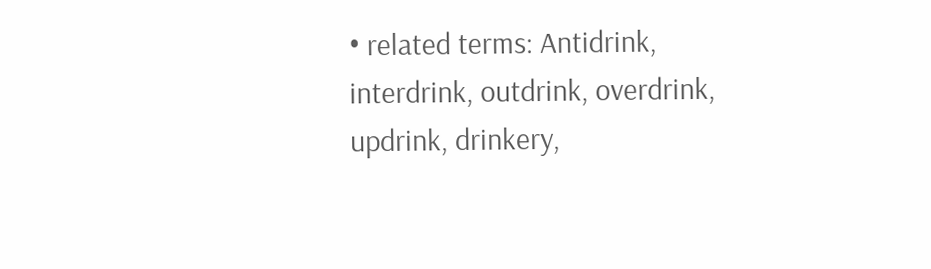• related terms: Antidrink, interdrink, outdrink, overdrink, updrink, drinkery,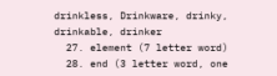drinkless, Drinkware, drinky, drinkable, drinker
  27. element (7 letter word)
  28. end (3 letter word, one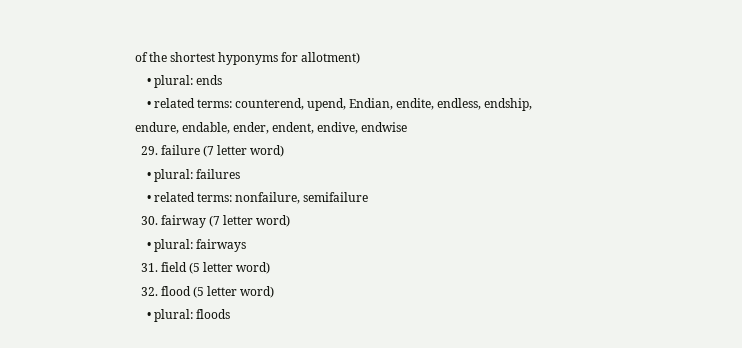of the shortest hyponyms for allotment)
    • plural: ends
    • related terms: counterend, upend, Endian, endite, endless, endship, endure, endable, ender, endent, endive, endwise
  29. failure (7 letter word)
    • plural: failures
    • related terms: nonfailure, semifailure
  30. fairway (7 letter word)
    • plural: fairways
  31. field (5 letter word)
  32. flood (5 letter word)
    • plural: floods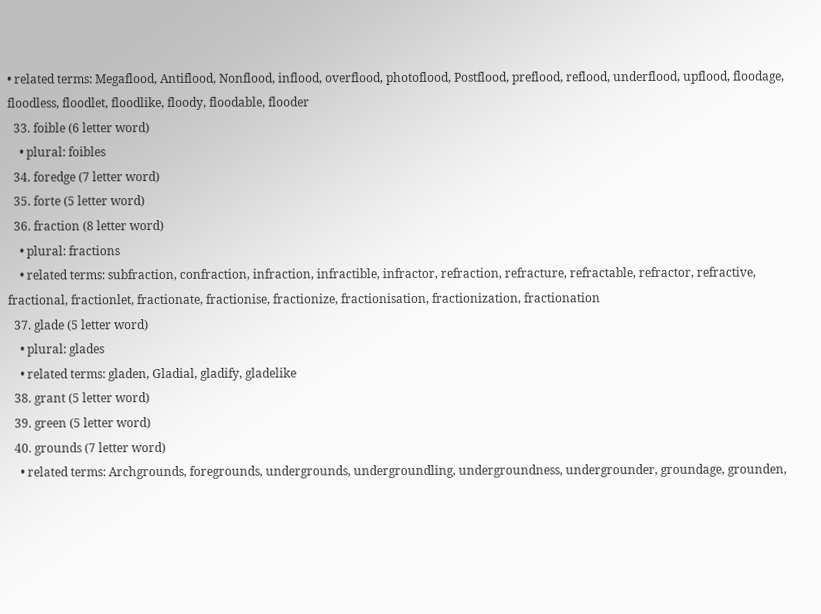• related terms: Megaflood, Antiflood, Nonflood, inflood, overflood, photoflood, Postflood, preflood, reflood, underflood, upflood, floodage, floodless, floodlet, floodlike, floody, floodable, flooder
  33. foible (6 letter word)
    • plural: foibles
  34. foredge (7 letter word)
  35. forte (5 letter word)
  36. fraction (8 letter word)
    • plural: fractions
    • related terms: subfraction, confraction, infraction, infractible, infractor, refraction, refracture, refractable, refractor, refractive, fractional, fractionlet, fractionate, fractionise, fractionize, fractionisation, fractionization, fractionation
  37. glade (5 letter word)
    • plural: glades
    • related terms: gladen, Gladial, gladify, gladelike
  38. grant (5 letter word)
  39. green (5 letter word)
  40. grounds (7 letter word)
    • related terms: Archgrounds, foregrounds, undergrounds, undergroundling, undergroundness, undergrounder, groundage, grounden,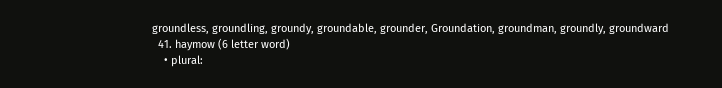groundless, groundling, groundy, groundable, grounder, Groundation, groundman, groundly, groundward
  41. haymow (6 letter word)
    • plural: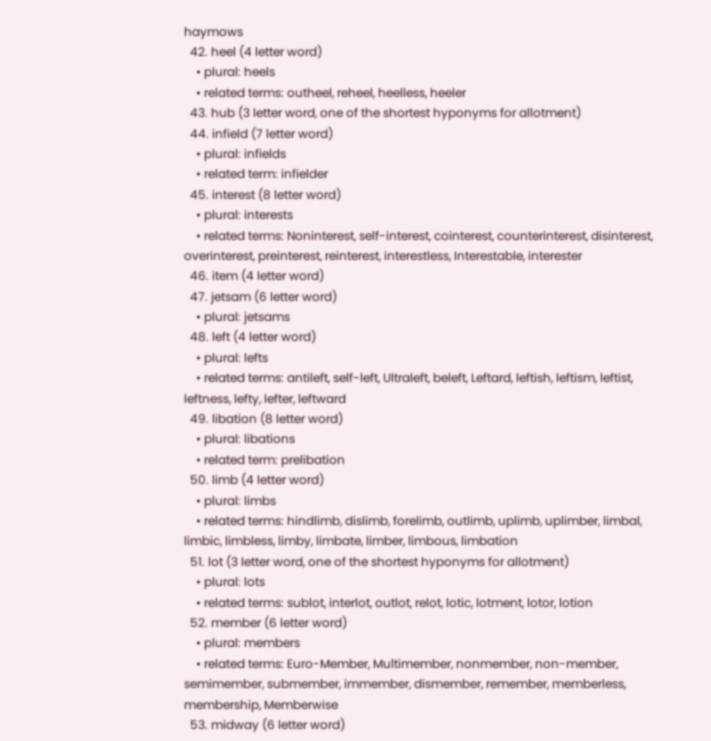haymows
  42. heel (4 letter word)
    • plural: heels
    • related terms: outheel, reheel, heelless, heeler
  43. hub (3 letter word, one of the shortest hyponyms for allotment)
  44. infield (7 letter word)
    • plural: infields
    • related term: infielder
  45. interest (8 letter word)
    • plural: interests
    • related terms: Noninterest, self-interest, cointerest, counterinterest, disinterest, overinterest, preinterest, reinterest, interestless, Interestable, interester
  46. item (4 letter word)
  47. jetsam (6 letter word)
    • plural: jetsams
  48. left (4 letter word)
    • plural: lefts
    • related terms: antileft, self-left, Ultraleft, beleft, Leftard, leftish, leftism, leftist, leftness, lefty, lefter, leftward
  49. libation (8 letter word)
    • plural: libations
    • related term: prelibation
  50. limb (4 letter word)
    • plural: limbs
    • related terms: hindlimb, dislimb, forelimb, outlimb, uplimb, uplimber, limbal, limbic, limbless, limby, limbate, limber, limbous, limbation
  51. lot (3 letter word, one of the shortest hyponyms for allotment)
    • plural: lots
    • related terms: sublot, interlot, outlot, relot, lotic, lotment, lotor, lotion
  52. member (6 letter word)
    • plural: members
    • related terms: Euro-Member, Multimember, nonmember, non-member, semimember, submember, immember, dismember, remember, memberless, membership, Memberwise
  53. midway (6 letter word)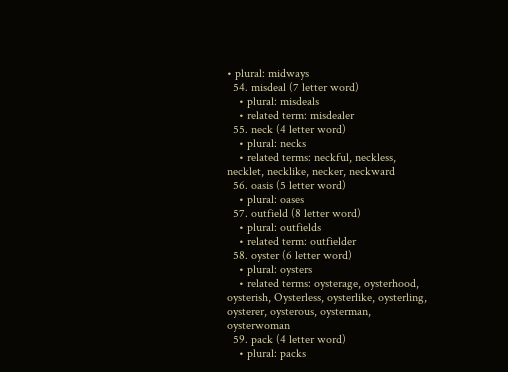• plural: midways
  54. misdeal (7 letter word)
    • plural: misdeals
    • related term: misdealer
  55. neck (4 letter word)
    • plural: necks
    • related terms: neckful, neckless, necklet, necklike, necker, neckward
  56. oasis (5 letter word)
    • plural: oases
  57. outfield (8 letter word)
    • plural: outfields
    • related term: outfielder
  58. oyster (6 letter word)
    • plural: oysters
    • related terms: oysterage, oysterhood, oysterish, Oysterless, oysterlike, oysterling, oysterer, oysterous, oysterman, oysterwoman
  59. pack (4 letter word)
    • plural: packs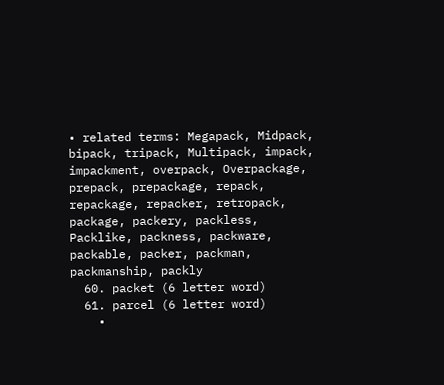• related terms: Megapack, Midpack, bipack, tripack, Multipack, impack, impackment, overpack, Overpackage, prepack, prepackage, repack, repackage, repacker, retropack, package, packery, packless, Packlike, packness, packware, packable, packer, packman, packmanship, packly
  60. packet (6 letter word)
  61. parcel (6 letter word)
    •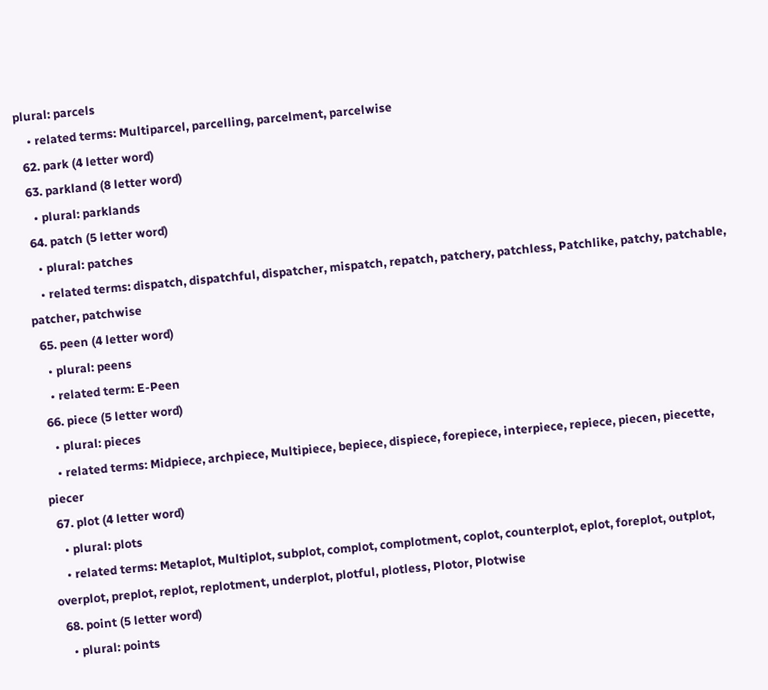plural: parcels
    • related terms: Multiparcel, parcelling, parcelment, parcelwise
  62. park (4 letter word)
  63. parkland (8 letter word)
    • plural: parklands
  64. patch (5 letter word)
    • plural: patches
    • related terms: dispatch, dispatchful, dispatcher, mispatch, repatch, patchery, patchless, Patchlike, patchy, patchable, patcher, patchwise
  65. peen (4 letter word)
    • plural: peens
    • related term: E-Peen
  66. piece (5 letter word)
    • plural: pieces
    • related terms: Midpiece, archpiece, Multipiece, bepiece, dispiece, forepiece, interpiece, repiece, piecen, piecette, piecer
  67. plot (4 letter word)
    • plural: plots
    • related terms: Metaplot, Multiplot, subplot, complot, complotment, coplot, counterplot, eplot, foreplot, outplot, overplot, preplot, replot, replotment, underplot, plotful, plotless, Plotor, Plotwise
  68. point (5 letter word)
    • plural: points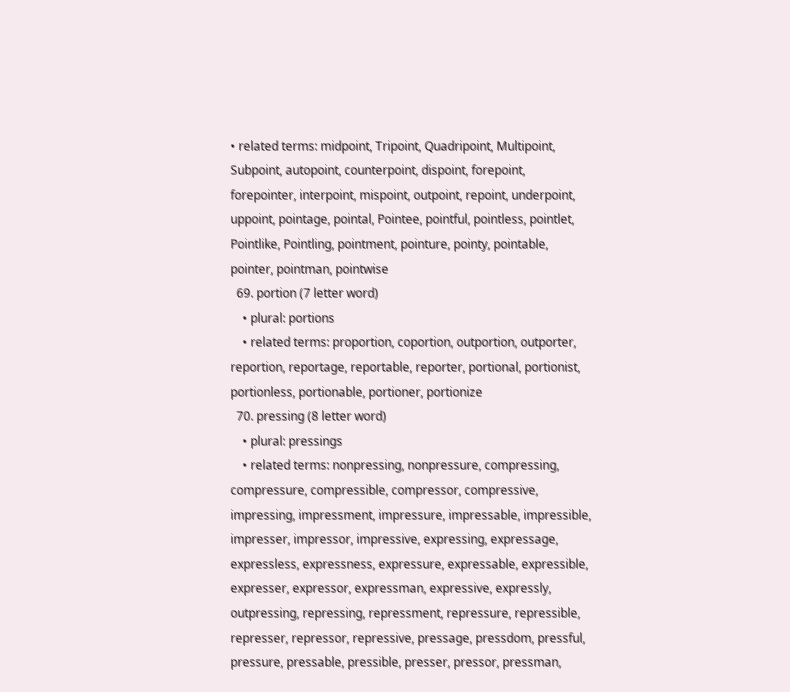• related terms: midpoint, Tripoint, Quadripoint, Multipoint, Subpoint, autopoint, counterpoint, dispoint, forepoint, forepointer, interpoint, mispoint, outpoint, repoint, underpoint, uppoint, pointage, pointal, Pointee, pointful, pointless, pointlet, Pointlike, Pointling, pointment, pointure, pointy, pointable, pointer, pointman, pointwise
  69. portion (7 letter word)
    • plural: portions
    • related terms: proportion, coportion, outportion, outporter, reportion, reportage, reportable, reporter, portional, portionist, portionless, portionable, portioner, portionize
  70. pressing (8 letter word)
    • plural: pressings
    • related terms: nonpressing, nonpressure, compressing, compressure, compressible, compressor, compressive, impressing, impressment, impressure, impressable, impressible, impresser, impressor, impressive, expressing, expressage, expressless, expressness, expressure, expressable, expressible, expresser, expressor, expressman, expressive, expressly, outpressing, repressing, repressment, repressure, repressible, represser, repressor, repressive, pressage, pressdom, pressful, pressure, pressable, pressible, presser, pressor, pressman,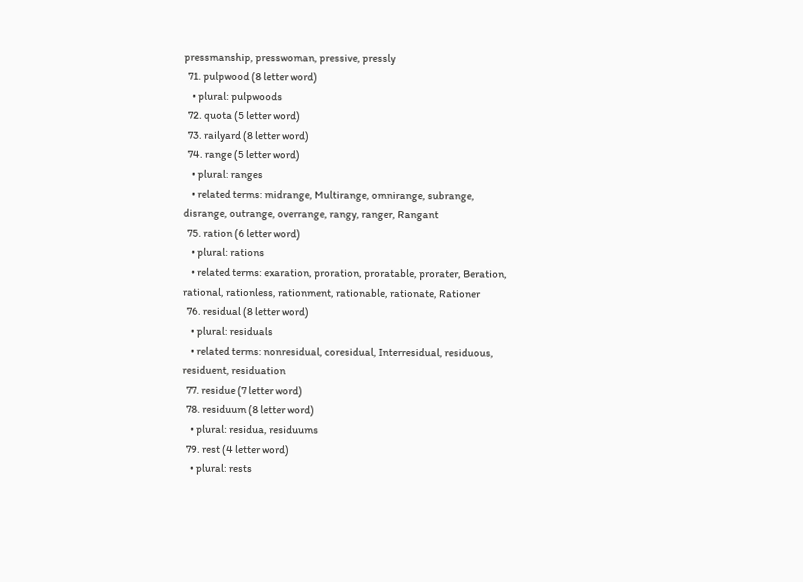pressmanship, presswoman, pressive, pressly
  71. pulpwood (8 letter word)
    • plural: pulpwoods
  72. quota (5 letter word)
  73. railyard (8 letter word)
  74. range (5 letter word)
    • plural: ranges
    • related terms: midrange, Multirange, omnirange, subrange, disrange, outrange, overrange, rangy, ranger, Rangant
  75. ration (6 letter word)
    • plural: rations
    • related terms: exaration, proration, proratable, prorater, Beration, rational, rationless, rationment, rationable, rationate, Rationer
  76. residual (8 letter word)
    • plural: residuals
    • related terms: nonresidual, coresidual, Interresidual, residuous, residuent, residuation
  77. residue (7 letter word)
  78. residuum (8 letter word)
    • plural: residua, residuums
  79. rest (4 letter word)
    • plural: rests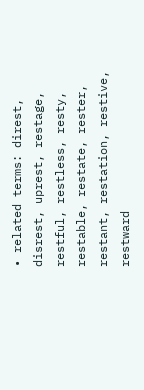• related terms: direst, disrest, uprest, restage, restful, restless, resty, restable, restate, rester, restant, restation, restive, restward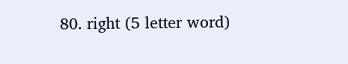80. right (5 letter word)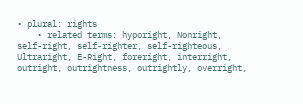• plural: rights
    • related terms: hyporight, Nonright, self-right, self-righter, self-righteous, Ultraright, E-Right, foreright, interright, outright, outrightness, outrightly, overright,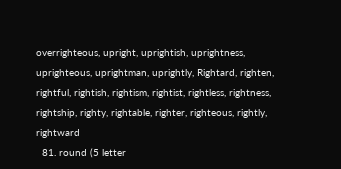overrighteous, upright, uprightish, uprightness, uprighteous, uprightman, uprightly, Rightard, righten, rightful, rightish, rightism, rightist, rightless, rightness, rightship, righty, rightable, righter, righteous, rightly, rightward
  81. round (5 letter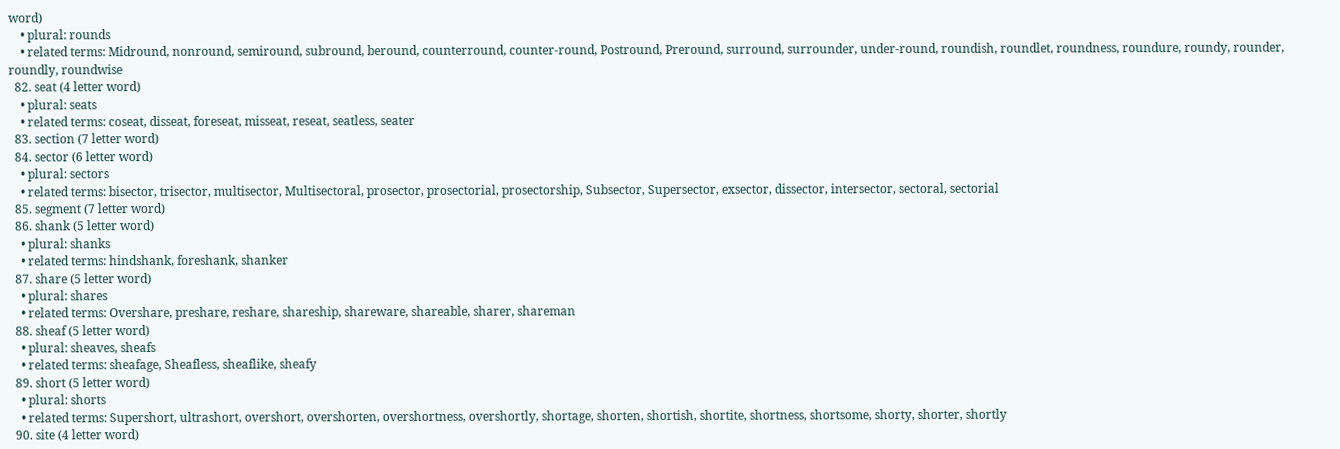word)
    • plural: rounds
    • related terms: Midround, nonround, semiround, subround, beround, counterround, counter-round, Postround, Preround, surround, surrounder, under-round, roundish, roundlet, roundness, roundure, roundy, rounder, roundly, roundwise
  82. seat (4 letter word)
    • plural: seats
    • related terms: coseat, disseat, foreseat, misseat, reseat, seatless, seater
  83. section (7 letter word)
  84. sector (6 letter word)
    • plural: sectors
    • related terms: bisector, trisector, multisector, Multisectoral, prosector, prosectorial, prosectorship, Subsector, Supersector, exsector, dissector, intersector, sectoral, sectorial
  85. segment (7 letter word)
  86. shank (5 letter word)
    • plural: shanks
    • related terms: hindshank, foreshank, shanker
  87. share (5 letter word)
    • plural: shares
    • related terms: Overshare, preshare, reshare, shareship, shareware, shareable, sharer, shareman
  88. sheaf (5 letter word)
    • plural: sheaves, sheafs
    • related terms: sheafage, Sheafless, sheaflike, sheafy
  89. short (5 letter word)
    • plural: shorts
    • related terms: Supershort, ultrashort, overshort, overshorten, overshortness, overshortly, shortage, shorten, shortish, shortite, shortness, shortsome, shorty, shorter, shortly
  90. site (4 letter word)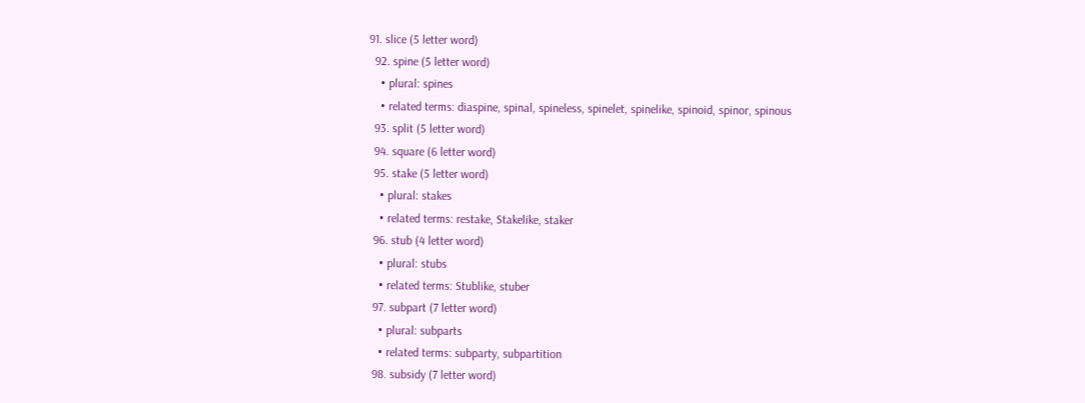91. slice (5 letter word)
  92. spine (5 letter word)
    • plural: spines
    • related terms: diaspine, spinal, spineless, spinelet, spinelike, spinoid, spinor, spinous
  93. split (5 letter word)
  94. square (6 letter word)
  95. stake (5 letter word)
    • plural: stakes
    • related terms: restake, Stakelike, staker
  96. stub (4 letter word)
    • plural: stubs
    • related terms: Stublike, stuber
  97. subpart (7 letter word)
    • plural: subparts
    • related terms: subparty, subpartition
  98. subsidy (7 letter word)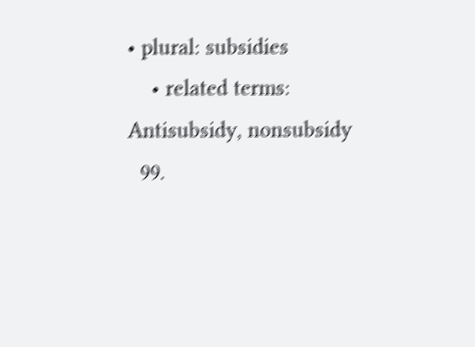• plural: subsidies
    • related terms: Antisubsidy, nonsubsidy
  99.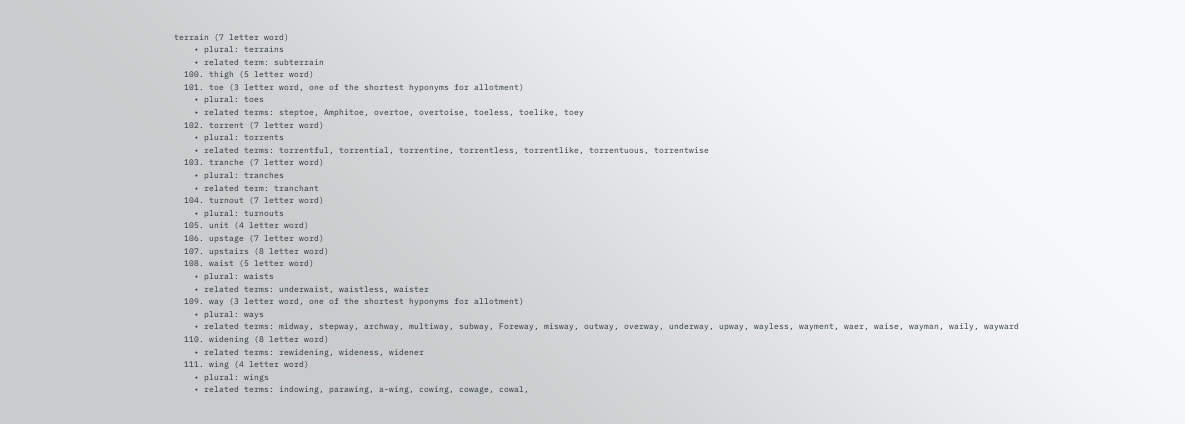terrain (7 letter word)
    • plural: terrains
    • related term: subterrain
  100. thigh (5 letter word)
  101. toe (3 letter word, one of the shortest hyponyms for allotment)
    • plural: toes
    • related terms: steptoe, Amphitoe, overtoe, overtoise, toeless, toelike, toey
  102. torrent (7 letter word)
    • plural: torrents
    • related terms: torrentful, torrential, torrentine, torrentless, torrentlike, torrentuous, torrentwise
  103. tranche (7 letter word)
    • plural: tranches
    • related term: tranchant
  104. turnout (7 letter word)
    • plural: turnouts
  105. unit (4 letter word)
  106. upstage (7 letter word)
  107. upstairs (8 letter word)
  108. waist (5 letter word)
    • plural: waists
    • related terms: underwaist, waistless, waister
  109. way (3 letter word, one of the shortest hyponyms for allotment)
    • plural: ways
    • related terms: midway, stepway, archway, multiway, subway, Foreway, misway, outway, overway, underway, upway, wayless, wayment, waer, waise, wayman, waily, wayward
  110. widening (8 letter word)
    • related terms: rewidening, wideness, widener
  111. wing (4 letter word)
    • plural: wings
    • related terms: indowing, parawing, a-wing, cowing, cowage, cowal,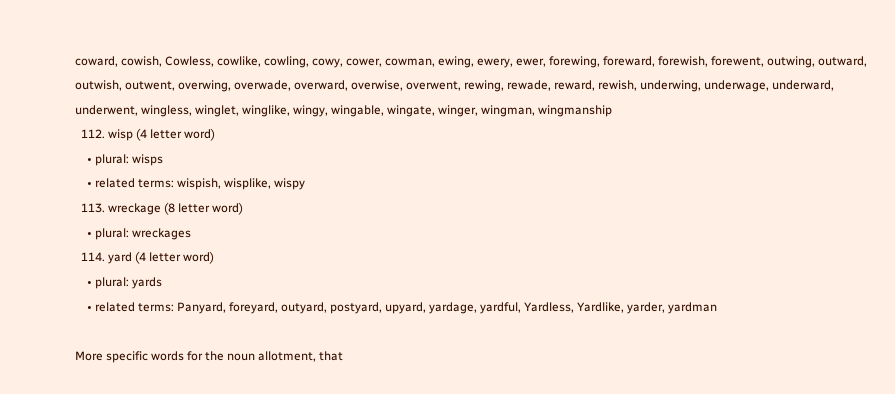coward, cowish, Cowless, cowlike, cowling, cowy, cower, cowman, ewing, ewery, ewer, forewing, foreward, forewish, forewent, outwing, outward, outwish, outwent, overwing, overwade, overward, overwise, overwent, rewing, rewade, reward, rewish, underwing, underwage, underward, underwent, wingless, winglet, winglike, wingy, wingable, wingate, winger, wingman, wingmanship
  112. wisp (4 letter word)
    • plural: wisps
    • related terms: wispish, wisplike, wispy
  113. wreckage (8 letter word)
    • plural: wreckages
  114. yard (4 letter word)
    • plural: yards
    • related terms: Panyard, foreyard, outyard, postyard, upyard, yardage, yardful, Yardless, Yardlike, yarder, yardman

More specific words for the noun allotment, that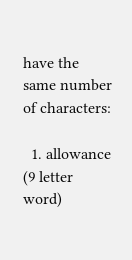have the same number of characters:

  1. allowance (9 letter word)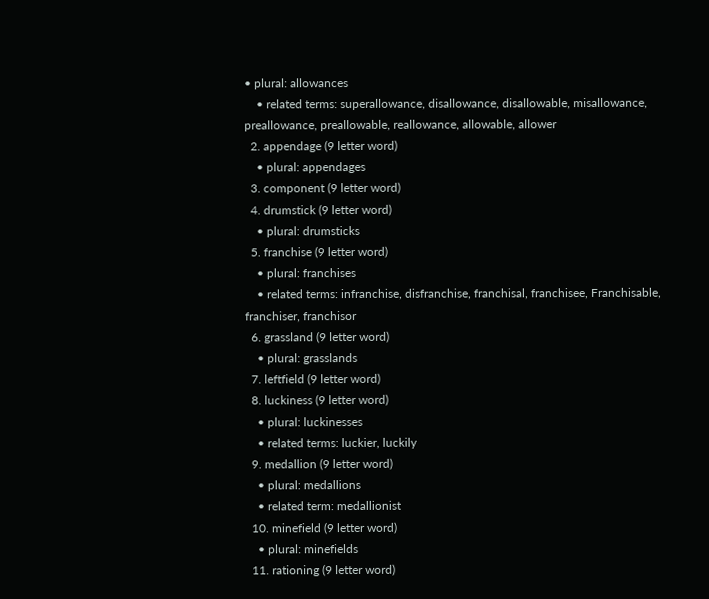• plural: allowances
    • related terms: superallowance, disallowance, disallowable, misallowance, preallowance, preallowable, reallowance, allowable, allower
  2. appendage (9 letter word)
    • plural: appendages
  3. component (9 letter word)
  4. drumstick (9 letter word)
    • plural: drumsticks
  5. franchise (9 letter word)
    • plural: franchises
    • related terms: infranchise, disfranchise, franchisal, franchisee, Franchisable, franchiser, franchisor
  6. grassland (9 letter word)
    • plural: grasslands
  7. leftfield (9 letter word)
  8. luckiness (9 letter word)
    • plural: luckinesses
    • related terms: luckier, luckily
  9. medallion (9 letter word)
    • plural: medallions
    • related term: medallionist
  10. minefield (9 letter word)
    • plural: minefields
  11. rationing (9 letter word)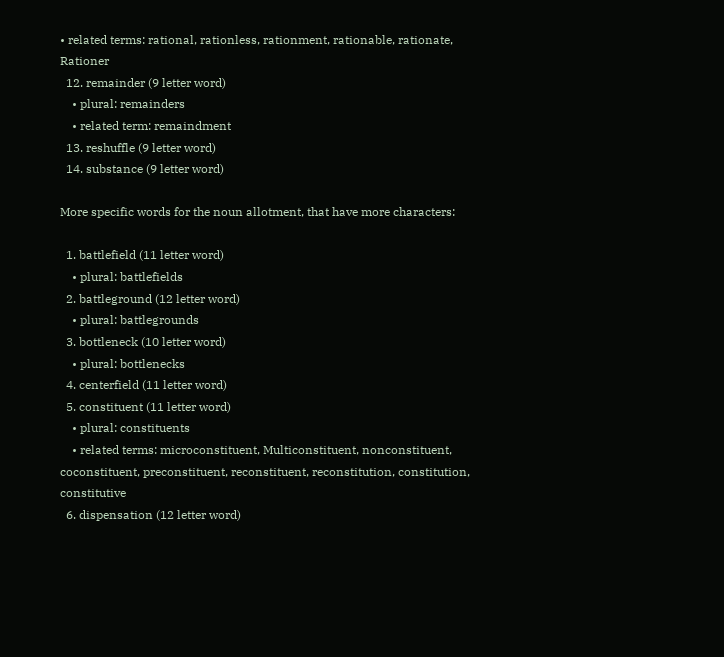• related terms: rational, rationless, rationment, rationable, rationate, Rationer
  12. remainder (9 letter word)
    • plural: remainders
    • related term: remaindment
  13. reshuffle (9 letter word)
  14. substance (9 letter word)

More specific words for the noun allotment, that have more characters:

  1. battlefield (11 letter word)
    • plural: battlefields
  2. battleground (12 letter word)
    • plural: battlegrounds
  3. bottleneck (10 letter word)
    • plural: bottlenecks
  4. centerfield (11 letter word)
  5. constituent (11 letter word)
    • plural: constituents
    • related terms: microconstituent, Multiconstituent, nonconstituent, coconstituent, preconstituent, reconstituent, reconstitution, constitution, constitutive
  6. dispensation (12 letter word)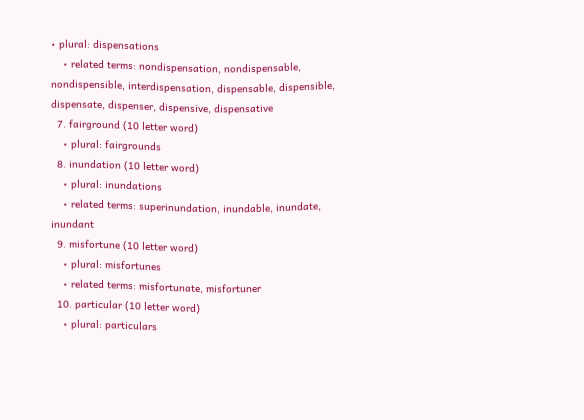• plural: dispensations
    • related terms: nondispensation, nondispensable, nondispensible, interdispensation, dispensable, dispensible, dispensate, dispenser, dispensive, dispensative
  7. fairground (10 letter word)
    • plural: fairgrounds
  8. inundation (10 letter word)
    • plural: inundations
    • related terms: superinundation, inundable, inundate, inundant
  9. misfortune (10 letter word)
    • plural: misfortunes
    • related terms: misfortunate, misfortuner
  10. particular (10 letter word)
    • plural: particulars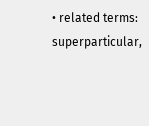• related terms: superparticular,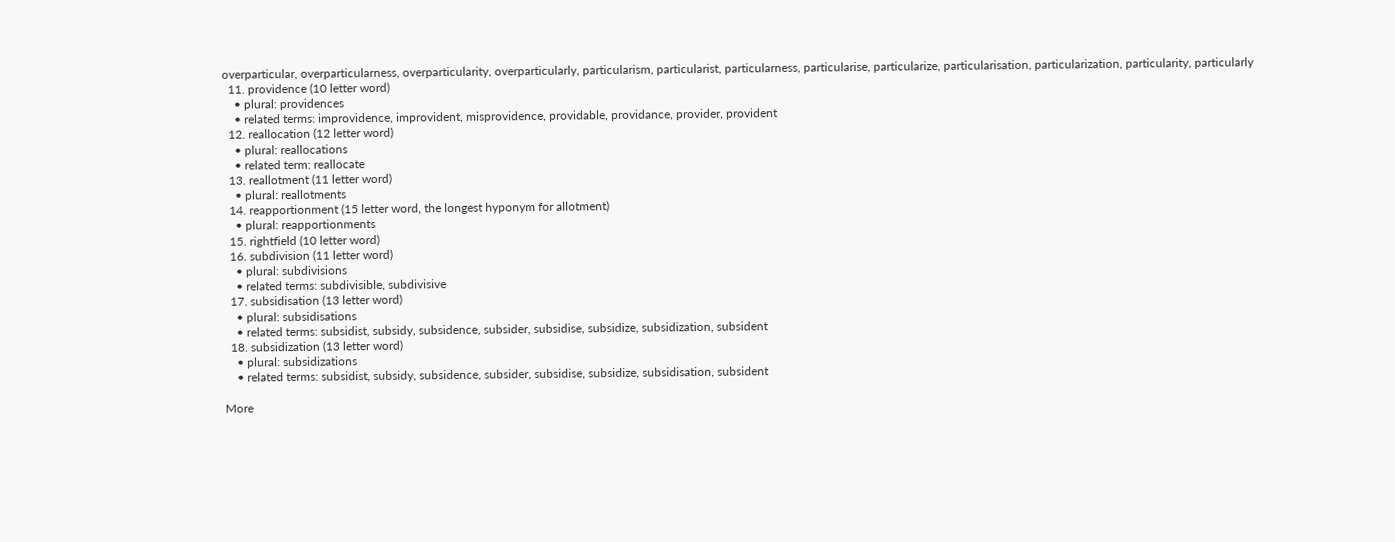overparticular, overparticularness, overparticularity, overparticularly, particularism, particularist, particularness, particularise, particularize, particularisation, particularization, particularity, particularly
  11. providence (10 letter word)
    • plural: providences
    • related terms: improvidence, improvident, misprovidence, providable, providance, provider, provident
  12. reallocation (12 letter word)
    • plural: reallocations
    • related term: reallocate
  13. reallotment (11 letter word)
    • plural: reallotments
  14. reapportionment (15 letter word, the longest hyponym for allotment)
    • plural: reapportionments
  15. rightfield (10 letter word)
  16. subdivision (11 letter word)
    • plural: subdivisions
    • related terms: subdivisible, subdivisive
  17. subsidisation (13 letter word)
    • plural: subsidisations
    • related terms: subsidist, subsidy, subsidence, subsider, subsidise, subsidize, subsidization, subsident
  18. subsidization (13 letter word)
    • plural: subsidizations
    • related terms: subsidist, subsidy, subsidence, subsider, subsidise, subsidize, subsidisation, subsident

More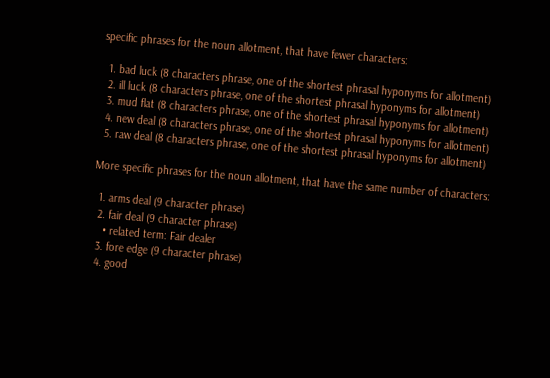specific phrases for the noun allotment, that have fewer characters:

  1. bad luck (8 characters phrase, one of the shortest phrasal hyponyms for allotment)
  2. ill luck (8 characters phrase, one of the shortest phrasal hyponyms for allotment)
  3. mud flat (8 characters phrase, one of the shortest phrasal hyponyms for allotment)
  4. new deal (8 characters phrase, one of the shortest phrasal hyponyms for allotment)
  5. raw deal (8 characters phrase, one of the shortest phrasal hyponyms for allotment)

More specific phrases for the noun allotment, that have the same number of characters:

  1. arms deal (9 character phrase)
  2. fair deal (9 character phrase)
    • related term: Fair dealer
  3. fore edge (9 character phrase)
  4. good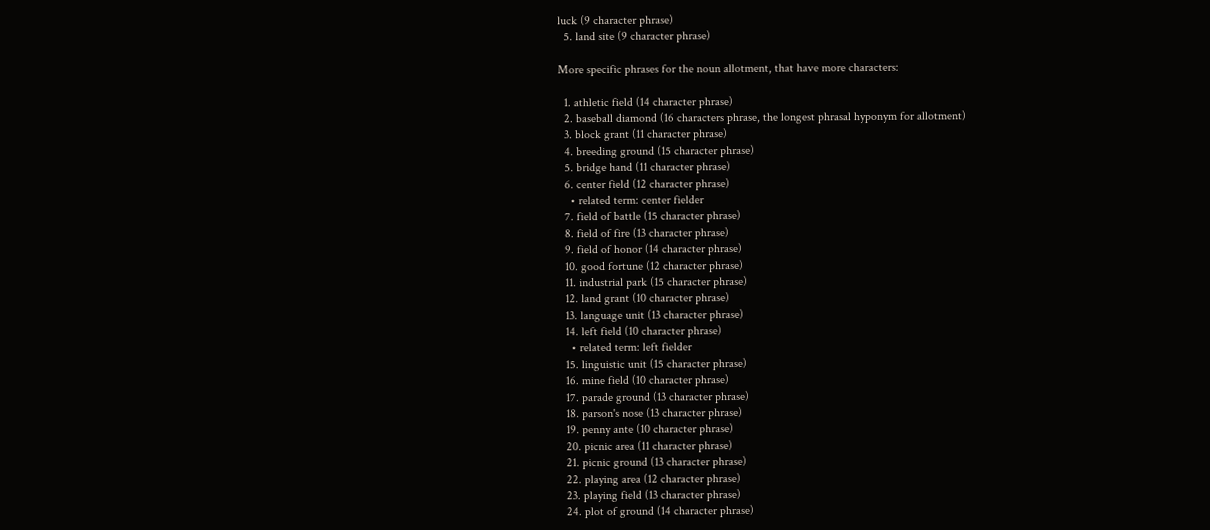luck (9 character phrase)
  5. land site (9 character phrase)

More specific phrases for the noun allotment, that have more characters:

  1. athletic field (14 character phrase)
  2. baseball diamond (16 characters phrase, the longest phrasal hyponym for allotment)
  3. block grant (11 character phrase)
  4. breeding ground (15 character phrase)
  5. bridge hand (11 character phrase)
  6. center field (12 character phrase)
    • related term: center fielder
  7. field of battle (15 character phrase)
  8. field of fire (13 character phrase)
  9. field of honor (14 character phrase)
  10. good fortune (12 character phrase)
  11. industrial park (15 character phrase)
  12. land grant (10 character phrase)
  13. language unit (13 character phrase)
  14. left field (10 character phrase)
    • related term: left fielder
  15. linguistic unit (15 character phrase)
  16. mine field (10 character phrase)
  17. parade ground (13 character phrase)
  18. parson's nose (13 character phrase)
  19. penny ante (10 character phrase)
  20. picnic area (11 character phrase)
  21. picnic ground (13 character phrase)
  22. playing area (12 character phrase)
  23. playing field (13 character phrase)
  24. plot of ground (14 character phrase)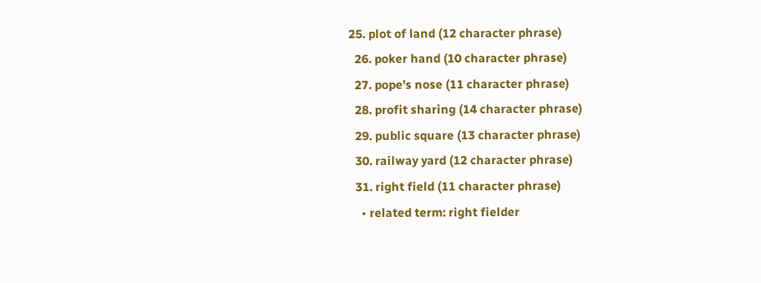25. plot of land (12 character phrase)
  26. poker hand (10 character phrase)
  27. pope's nose (11 character phrase)
  28. profit sharing (14 character phrase)
  29. public square (13 character phrase)
  30. railway yard (12 character phrase)
  31. right field (11 character phrase)
    • related term: right fielder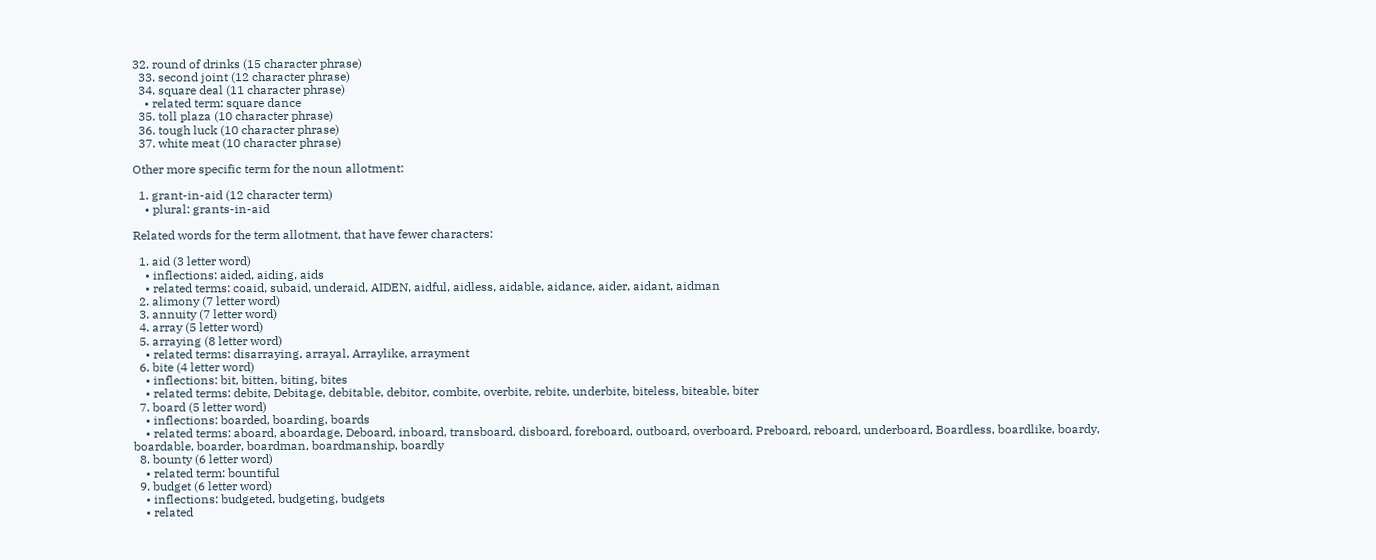32. round of drinks (15 character phrase)
  33. second joint (12 character phrase)
  34. square deal (11 character phrase)
    • related term: square dance
  35. toll plaza (10 character phrase)
  36. tough luck (10 character phrase)
  37. white meat (10 character phrase)

Other more specific term for the noun allotment:

  1. grant-in-aid (12 character term)
    • plural: grants-in-aid

Related words for the term allotment, that have fewer characters:

  1. aid (3 letter word)
    • inflections: aided, aiding, aids
    • related terms: coaid, subaid, underaid, AIDEN, aidful, aidless, aidable, aidance, aider, aidant, aidman
  2. alimony (7 letter word)
  3. annuity (7 letter word)
  4. array (5 letter word)
  5. arraying (8 letter word)
    • related terms: disarraying, arrayal, Arraylike, arrayment
  6. bite (4 letter word)
    • inflections: bit, bitten, biting, bites
    • related terms: debite, Debitage, debitable, debitor, combite, overbite, rebite, underbite, biteless, biteable, biter
  7. board (5 letter word)
    • inflections: boarded, boarding, boards
    • related terms: aboard, aboardage, Deboard, inboard, transboard, disboard, foreboard, outboard, overboard, Preboard, reboard, underboard, Boardless, boardlike, boardy, boardable, boarder, boardman, boardmanship, boardly
  8. bounty (6 letter word)
    • related term: bountiful
  9. budget (6 letter word)
    • inflections: budgeted, budgeting, budgets
    • related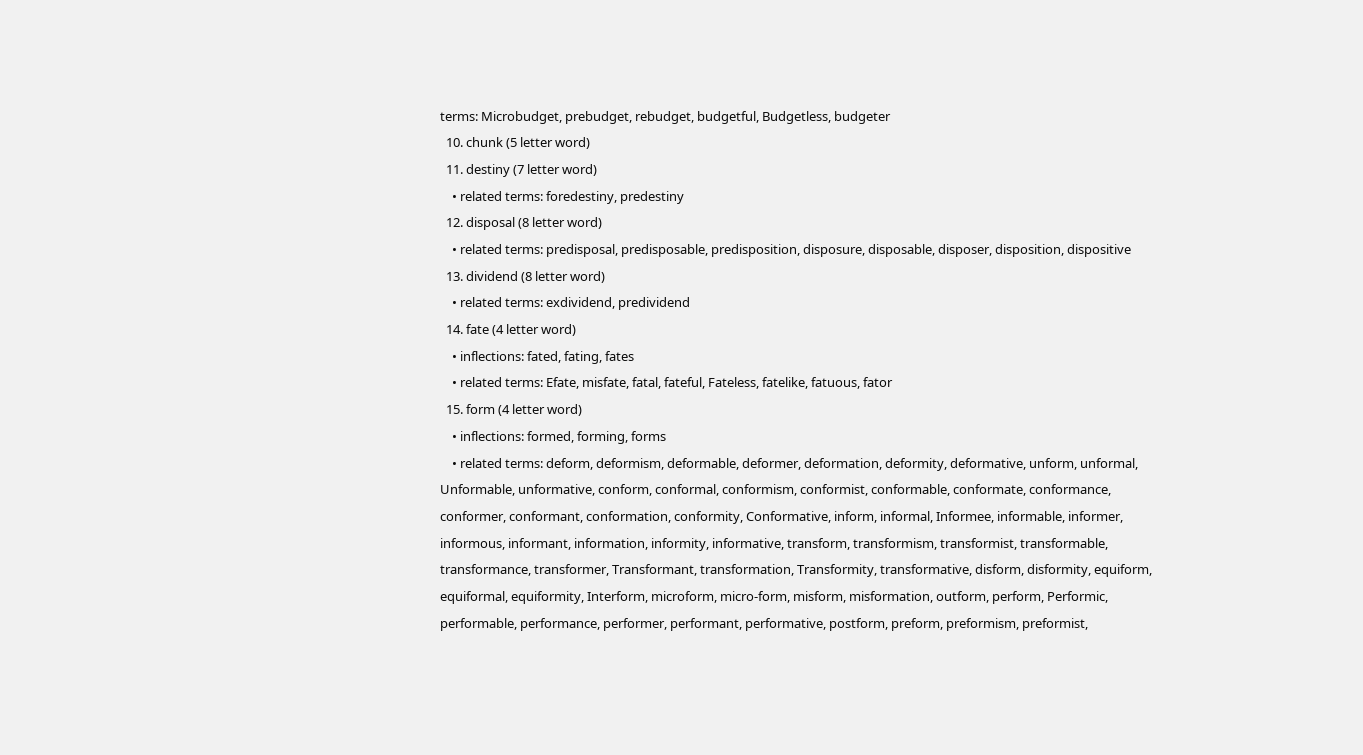terms: Microbudget, prebudget, rebudget, budgetful, Budgetless, budgeter
  10. chunk (5 letter word)
  11. destiny (7 letter word)
    • related terms: foredestiny, predestiny
  12. disposal (8 letter word)
    • related terms: predisposal, predisposable, predisposition, disposure, disposable, disposer, disposition, dispositive
  13. dividend (8 letter word)
    • related terms: exdividend, predividend
  14. fate (4 letter word)
    • inflections: fated, fating, fates
    • related terms: Efate, misfate, fatal, fateful, Fateless, fatelike, fatuous, fator
  15. form (4 letter word)
    • inflections: formed, forming, forms
    • related terms: deform, deformism, deformable, deformer, deformation, deformity, deformative, unform, unformal, Unformable, unformative, conform, conformal, conformism, conformist, conformable, conformate, conformance, conformer, conformant, conformation, conformity, Conformative, inform, informal, Informee, informable, informer, informous, informant, information, informity, informative, transform, transformism, transformist, transformable, transformance, transformer, Transformant, transformation, Transformity, transformative, disform, disformity, equiform, equiformal, equiformity, Interform, microform, micro-form, misform, misformation, outform, perform, Performic, performable, performance, performer, performant, performative, postform, preform, preformism, preformist,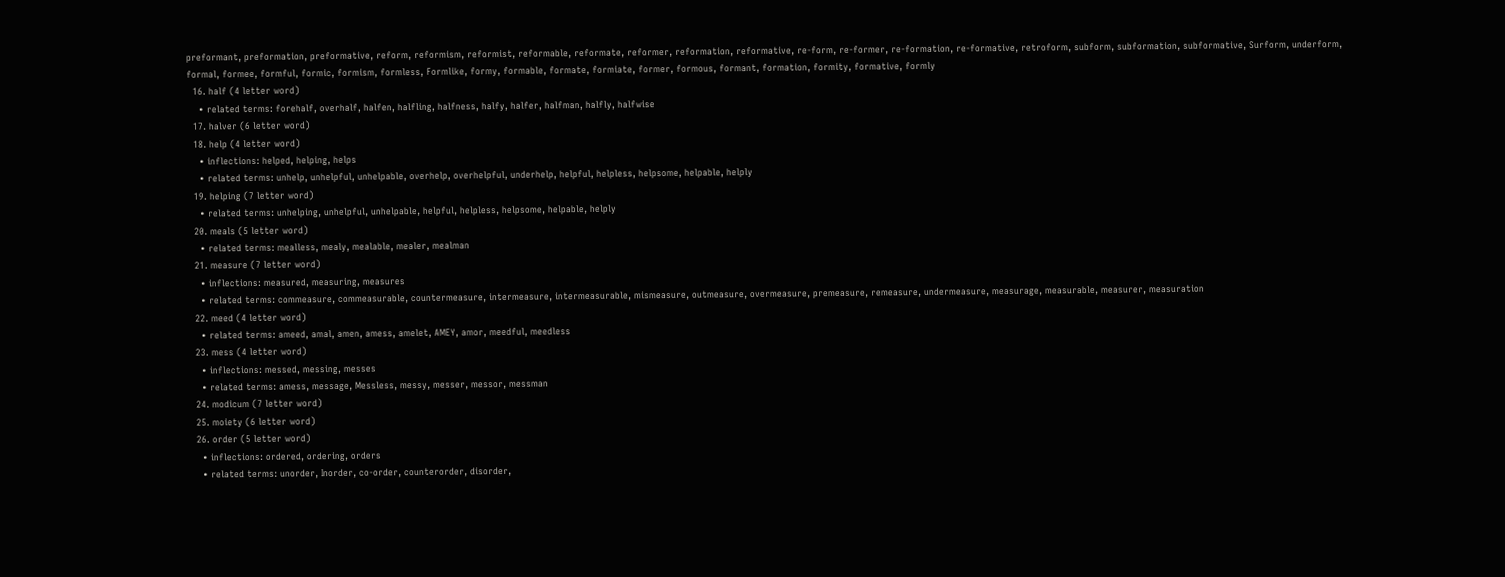preformant, preformation, preformative, reform, reformism, reformist, reformable, reformate, reformer, reformation, reformative, re-form, re-former, re-formation, re-formative, retroform, subform, subformation, subformative, Surform, underform, formal, formee, formful, formic, formism, formless, Formlike, formy, formable, formate, formiate, former, formous, formant, formation, formity, formative, formly
  16. half (4 letter word)
    • related terms: forehalf, overhalf, halfen, halfling, halfness, halfy, halfer, halfman, halfly, halfwise
  17. halver (6 letter word)
  18. help (4 letter word)
    • inflections: helped, helping, helps
    • related terms: unhelp, unhelpful, unhelpable, overhelp, overhelpful, underhelp, helpful, helpless, helpsome, helpable, helply
  19. helping (7 letter word)
    • related terms: unhelping, unhelpful, unhelpable, helpful, helpless, helpsome, helpable, helply
  20. meals (5 letter word)
    • related terms: mealless, mealy, mealable, mealer, mealman
  21. measure (7 letter word)
    • inflections: measured, measuring, measures
    • related terms: commeasure, commeasurable, countermeasure, intermeasure, intermeasurable, mismeasure, outmeasure, overmeasure, premeasure, remeasure, undermeasure, measurage, measurable, measurer, measuration
  22. meed (4 letter word)
    • related terms: ameed, amal, amen, amess, amelet, AMEY, amor, meedful, meedless
  23. mess (4 letter word)
    • inflections: messed, messing, messes
    • related terms: amess, message, Messless, messy, messer, messor, messman
  24. modicum (7 letter word)
  25. moiety (6 letter word)
  26. order (5 letter word)
    • inflections: ordered, ordering, orders
    • related terms: unorder, Inorder, co-order, counterorder, disorder,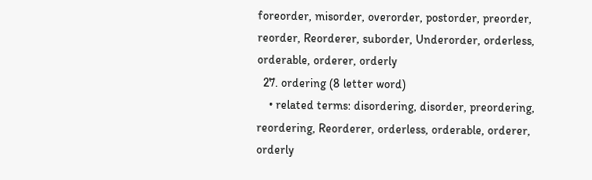foreorder, misorder, overorder, postorder, preorder, reorder, Reorderer, suborder, Underorder, orderless, orderable, orderer, orderly
  27. ordering (8 letter word)
    • related terms: disordering, disorder, preordering, reordering, Reorderer, orderless, orderable, orderer, orderly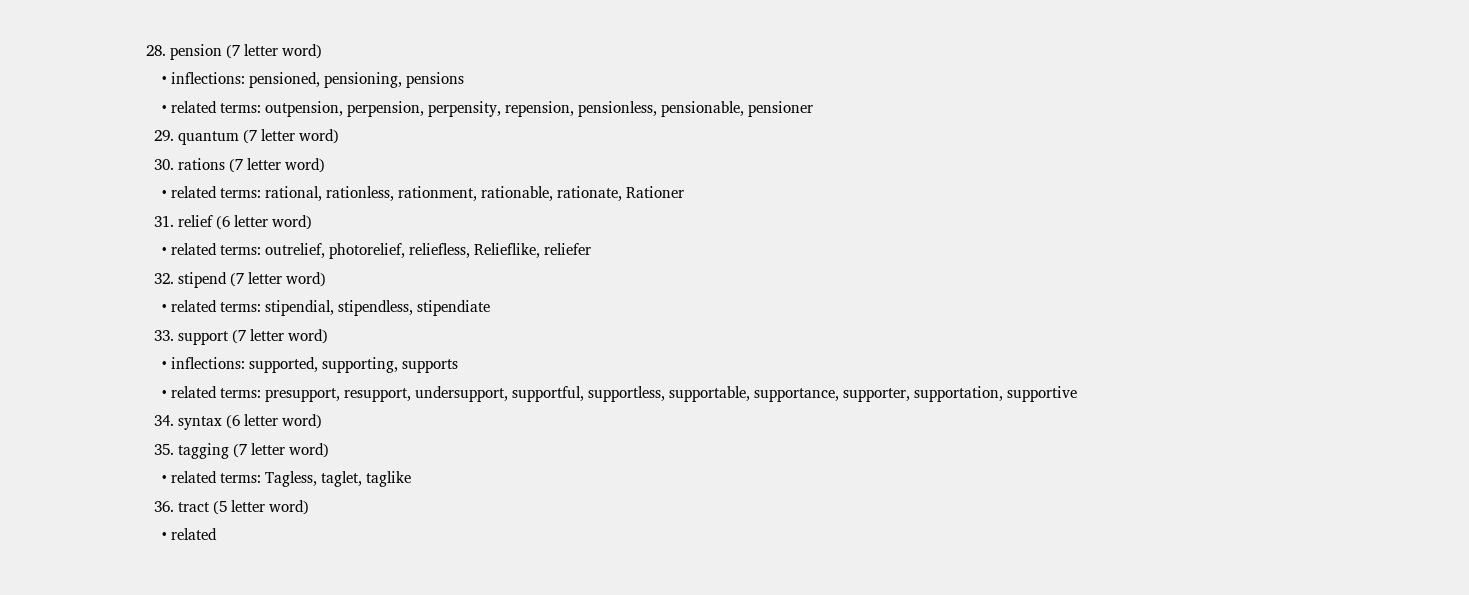28. pension (7 letter word)
    • inflections: pensioned, pensioning, pensions
    • related terms: outpension, perpension, perpensity, repension, pensionless, pensionable, pensioner
  29. quantum (7 letter word)
  30. rations (7 letter word)
    • related terms: rational, rationless, rationment, rationable, rationate, Rationer
  31. relief (6 letter word)
    • related terms: outrelief, photorelief, reliefless, Relieflike, reliefer
  32. stipend (7 letter word)
    • related terms: stipendial, stipendless, stipendiate
  33. support (7 letter word)
    • inflections: supported, supporting, supports
    • related terms: presupport, resupport, undersupport, supportful, supportless, supportable, supportance, supporter, supportation, supportive
  34. syntax (6 letter word)
  35. tagging (7 letter word)
    • related terms: Tagless, taglet, taglike
  36. tract (5 letter word)
    • related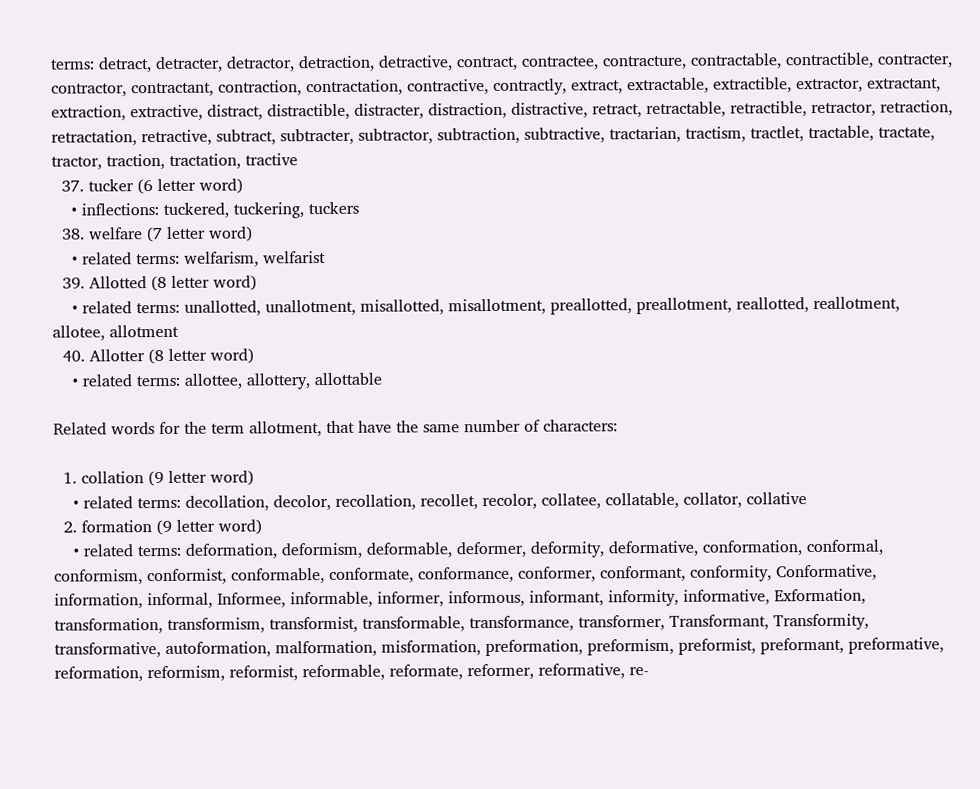terms: detract, detracter, detractor, detraction, detractive, contract, contractee, contracture, contractable, contractible, contracter, contractor, contractant, contraction, contractation, contractive, contractly, extract, extractable, extractible, extractor, extractant, extraction, extractive, distract, distractible, distracter, distraction, distractive, retract, retractable, retractible, retractor, retraction, retractation, retractive, subtract, subtracter, subtractor, subtraction, subtractive, tractarian, tractism, tractlet, tractable, tractate, tractor, traction, tractation, tractive
  37. tucker (6 letter word)
    • inflections: tuckered, tuckering, tuckers
  38. welfare (7 letter word)
    • related terms: welfarism, welfarist
  39. Allotted (8 letter word)
    • related terms: unallotted, unallotment, misallotted, misallotment, preallotted, preallotment, reallotted, reallotment, allotee, allotment
  40. Allotter (8 letter word)
    • related terms: allottee, allottery, allottable

Related words for the term allotment, that have the same number of characters:

  1. collation (9 letter word)
    • related terms: decollation, decolor, recollation, recollet, recolor, collatee, collatable, collator, collative
  2. formation (9 letter word)
    • related terms: deformation, deformism, deformable, deformer, deformity, deformative, conformation, conformal, conformism, conformist, conformable, conformate, conformance, conformer, conformant, conformity, Conformative, information, informal, Informee, informable, informer, informous, informant, informity, informative, Exformation, transformation, transformism, transformist, transformable, transformance, transformer, Transformant, Transformity, transformative, autoformation, malformation, misformation, preformation, preformism, preformist, preformant, preformative, reformation, reformism, reformist, reformable, reformate, reformer, reformative, re-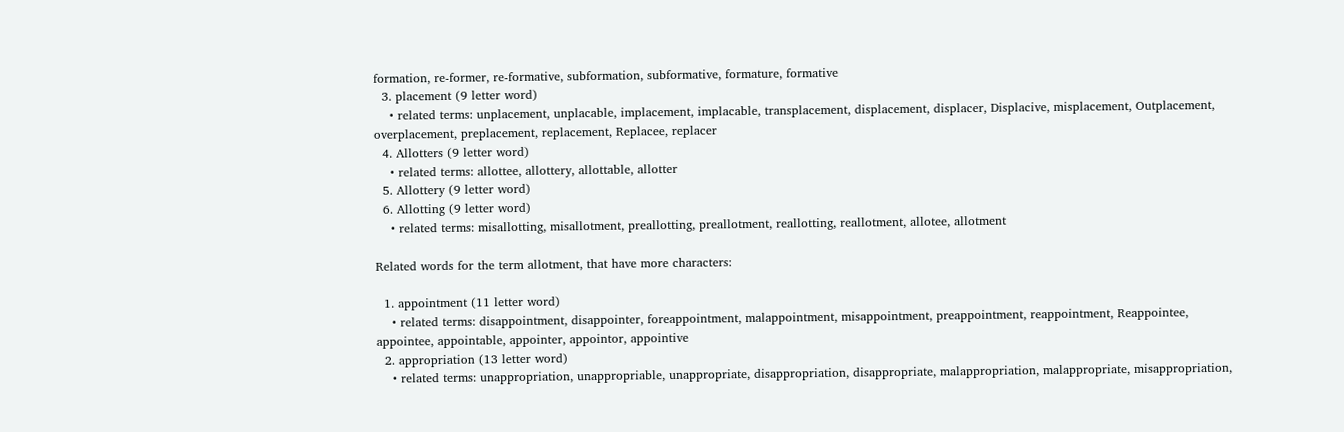formation, re-former, re-formative, subformation, subformative, formature, formative
  3. placement (9 letter word)
    • related terms: unplacement, unplacable, implacement, implacable, transplacement, displacement, displacer, Displacive, misplacement, Outplacement, overplacement, preplacement, replacement, Replacee, replacer
  4. Allotters (9 letter word)
    • related terms: allottee, allottery, allottable, allotter
  5. Allottery (9 letter word)
  6. Allotting (9 letter word)
    • related terms: misallotting, misallotment, preallotting, preallotment, reallotting, reallotment, allotee, allotment

Related words for the term allotment, that have more characters:

  1. appointment (11 letter word)
    • related terms: disappointment, disappointer, foreappointment, malappointment, misappointment, preappointment, reappointment, Reappointee, appointee, appointable, appointer, appointor, appointive
  2. appropriation (13 letter word)
    • related terms: unappropriation, unappropriable, unappropriate, disappropriation, disappropriate, malappropriation, malappropriate, misappropriation,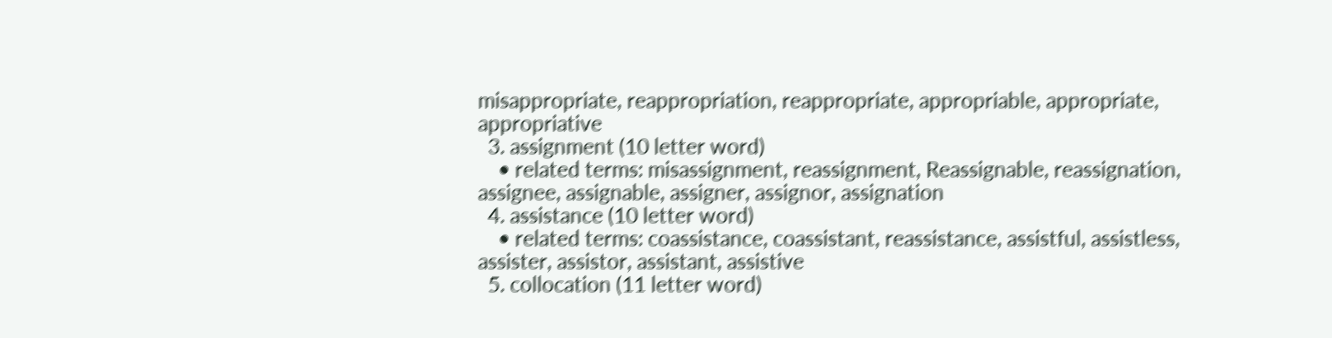misappropriate, reappropriation, reappropriate, appropriable, appropriate, appropriative
  3. assignment (10 letter word)
    • related terms: misassignment, reassignment, Reassignable, reassignation, assignee, assignable, assigner, assignor, assignation
  4. assistance (10 letter word)
    • related terms: coassistance, coassistant, reassistance, assistful, assistless, assister, assistor, assistant, assistive
  5. collocation (11 letter word)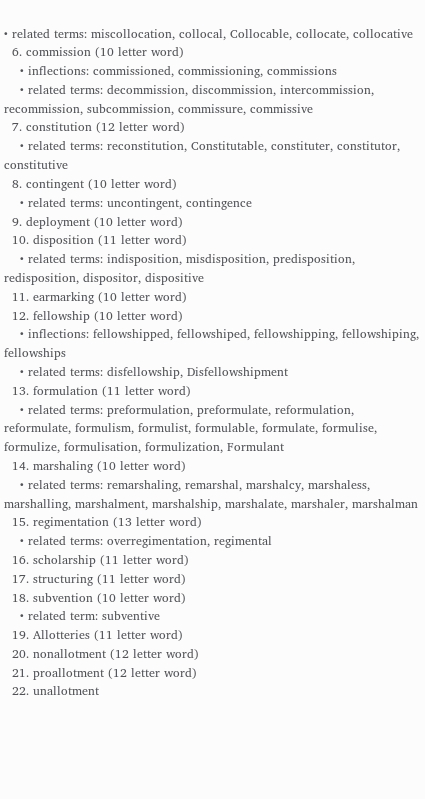• related terms: miscollocation, collocal, Collocable, collocate, collocative
  6. commission (10 letter word)
    • inflections: commissioned, commissioning, commissions
    • related terms: decommission, discommission, intercommission, recommission, subcommission, commissure, commissive
  7. constitution (12 letter word)
    • related terms: reconstitution, Constitutable, constituter, constitutor, constitutive
  8. contingent (10 letter word)
    • related terms: uncontingent, contingence
  9. deployment (10 letter word)
  10. disposition (11 letter word)
    • related terms: indisposition, misdisposition, predisposition, redisposition, dispositor, dispositive
  11. earmarking (10 letter word)
  12. fellowship (10 letter word)
    • inflections: fellowshipped, fellowshiped, fellowshipping, fellowshiping, fellowships
    • related terms: disfellowship, Disfellowshipment
  13. formulation (11 letter word)
    • related terms: preformulation, preformulate, reformulation, reformulate, formulism, formulist, formulable, formulate, formulise, formulize, formulisation, formulization, Formulant
  14. marshaling (10 letter word)
    • related terms: remarshaling, remarshal, marshalcy, marshaless, marshalling, marshalment, marshalship, marshalate, marshaler, marshalman
  15. regimentation (13 letter word)
    • related terms: overregimentation, regimental
  16. scholarship (11 letter word)
  17. structuring (11 letter word)
  18. subvention (10 letter word)
    • related term: subventive
  19. Allotteries (11 letter word)
  20. nonallotment (12 letter word)
  21. proallotment (12 letter word)
  22. unallotment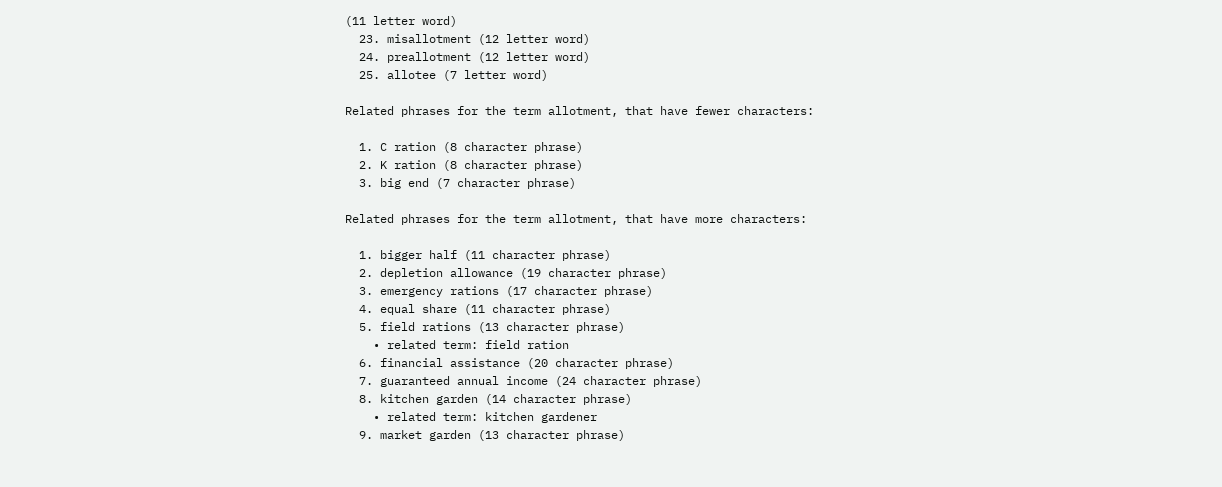(11 letter word)
  23. misallotment (12 letter word)
  24. preallotment (12 letter word)
  25. allotee (7 letter word)

Related phrases for the term allotment, that have fewer characters:

  1. C ration (8 character phrase)
  2. K ration (8 character phrase)
  3. big end (7 character phrase)

Related phrases for the term allotment, that have more characters:

  1. bigger half (11 character phrase)
  2. depletion allowance (19 character phrase)
  3. emergency rations (17 character phrase)
  4. equal share (11 character phrase)
  5. field rations (13 character phrase)
    • related term: field ration
  6. financial assistance (20 character phrase)
  7. guaranteed annual income (24 character phrase)
  8. kitchen garden (14 character phrase)
    • related term: kitchen gardener
  9. market garden (13 character phrase)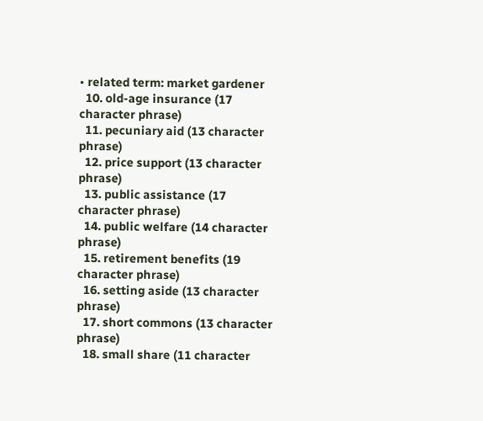• related term: market gardener
  10. old-age insurance (17 character phrase)
  11. pecuniary aid (13 character phrase)
  12. price support (13 character phrase)
  13. public assistance (17 character phrase)
  14. public welfare (14 character phrase)
  15. retirement benefits (19 character phrase)
  16. setting aside (13 character phrase)
  17. short commons (13 character phrase)
  18. small share (11 character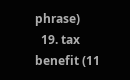phrase)
  19. tax benefit (11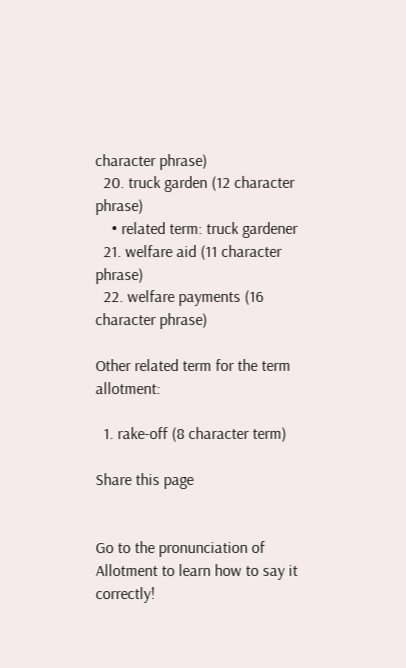character phrase)
  20. truck garden (12 character phrase)
    • related term: truck gardener
  21. welfare aid (11 character phrase)
  22. welfare payments (16 character phrase)

Other related term for the term allotment:

  1. rake-off (8 character term)

Share this page


Go to the pronunciation of Allotment to learn how to say it correctly!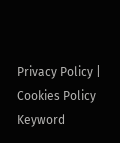Privacy Policy | Cookies Policy
Keyword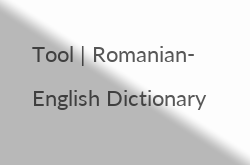Tool | Romanian-English Dictionary